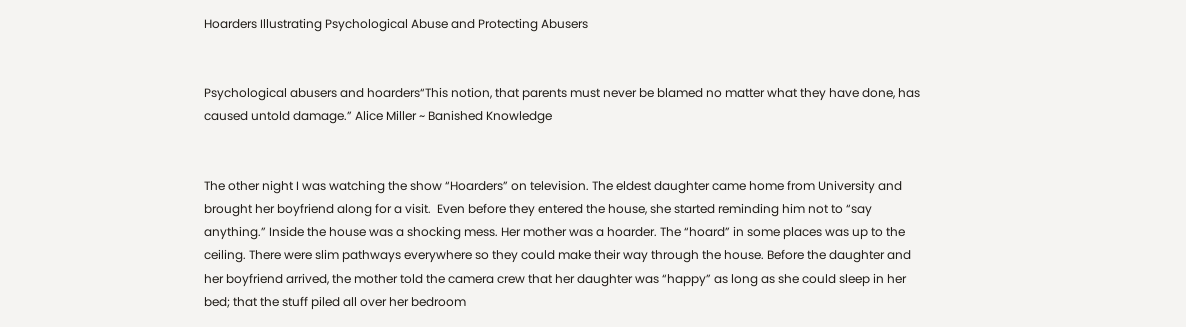Hoarders Illustrating Psychological Abuse and Protecting Abusers


Psychological abusers and hoarders“This notion, that parents must never be blamed no matter what they have done, has caused untold damage.” Alice Miller ~ Banished Knowledge


The other night I was watching the show “Hoarders” on television. The eldest daughter came home from University and brought her boyfriend along for a visit.  Even before they entered the house, she started reminding him not to “say anything.” Inside the house was a shocking mess. Her mother was a hoarder. The “hoard” in some places was up to the ceiling. There were slim pathways everywhere so they could make their way through the house. Before the daughter and her boyfriend arrived, the mother told the camera crew that her daughter was “happy” as long as she could sleep in her bed; that the stuff piled all over her bedroom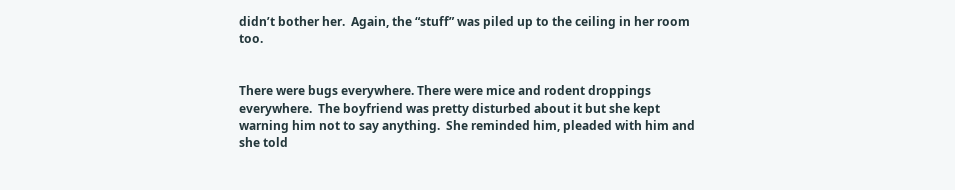didn’t bother her.  Again, the “stuff” was piled up to the ceiling in her room too.


There were bugs everywhere. There were mice and rodent droppings everywhere.  The boyfriend was pretty disturbed about it but she kept warning him not to say anything.  She reminded him, pleaded with him and she told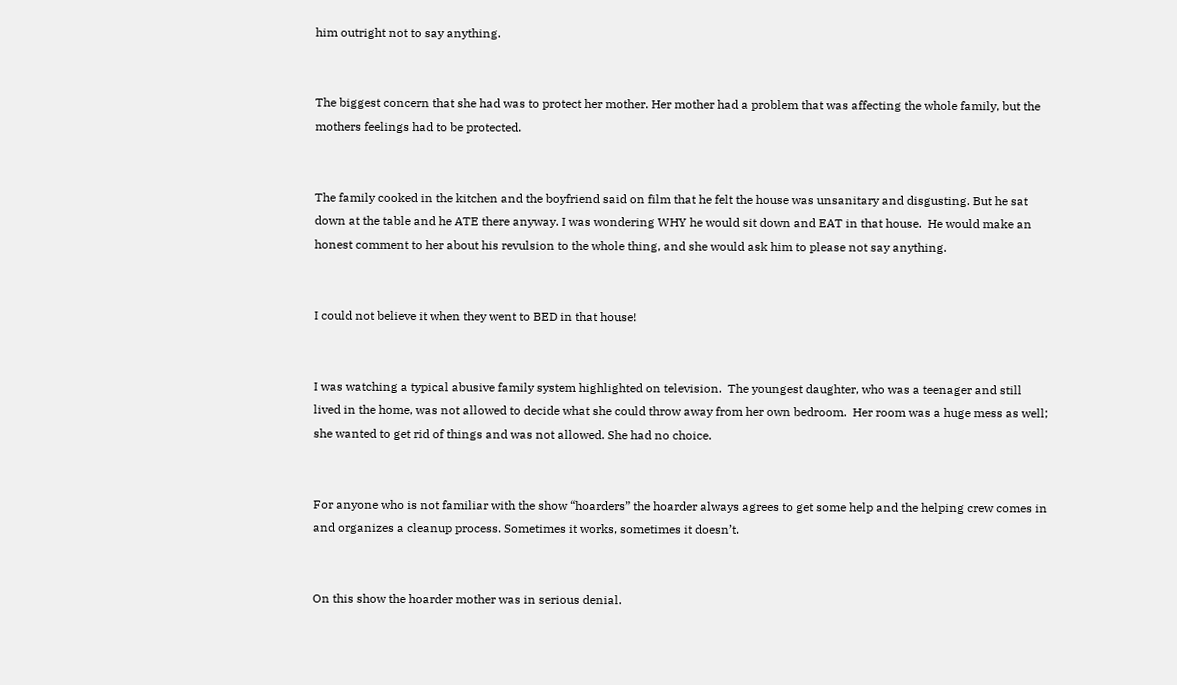him outright not to say anything.


The biggest concern that she had was to protect her mother. Her mother had a problem that was affecting the whole family, but the mothers feelings had to be protected.


The family cooked in the kitchen and the boyfriend said on film that he felt the house was unsanitary and disgusting. But he sat down at the table and he ATE there anyway. I was wondering WHY he would sit down and EAT in that house.  He would make an honest comment to her about his revulsion to the whole thing, and she would ask him to please not say anything.


I could not believe it when they went to BED in that house!


I was watching a typical abusive family system highlighted on television.  The youngest daughter, who was a teenager and still lived in the home, was not allowed to decide what she could throw away from her own bedroom.  Her room was a huge mess as well; she wanted to get rid of things and was not allowed. She had no choice.


For anyone who is not familiar with the show “hoarders” the hoarder always agrees to get some help and the helping crew comes in and organizes a cleanup process. Sometimes it works, sometimes it doesn’t.


On this show the hoarder mother was in serious denial.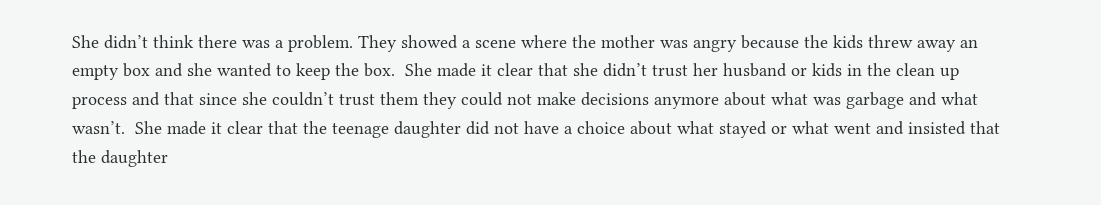She didn’t think there was a problem. They showed a scene where the mother was angry because the kids threw away an empty box and she wanted to keep the box.  She made it clear that she didn’t trust her husband or kids in the clean up process and that since she couldn’t trust them they could not make decisions anymore about what was garbage and what wasn’t.  She made it clear that the teenage daughter did not have a choice about what stayed or what went and insisted that the daughter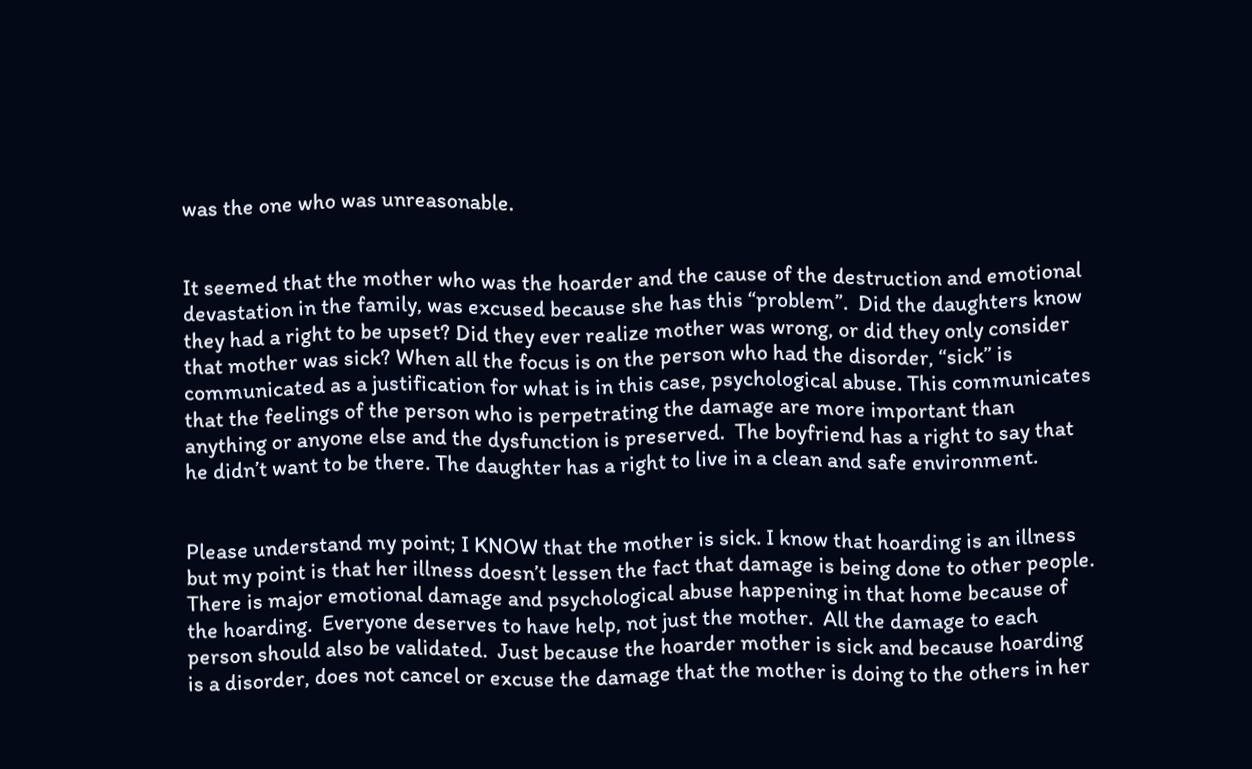was the one who was unreasonable.


It seemed that the mother who was the hoarder and the cause of the destruction and emotional devastation in the family, was excused because she has this “problem”.  Did the daughters know they had a right to be upset? Did they ever realize mother was wrong, or did they only consider that mother was sick? When all the focus is on the person who had the disorder, “sick” is communicated as a justification for what is in this case, psychological abuse. This communicates that the feelings of the person who is perpetrating the damage are more important than anything or anyone else and the dysfunction is preserved.  The boyfriend has a right to say that he didn’t want to be there. The daughter has a right to live in a clean and safe environment.


Please understand my point; I KNOW that the mother is sick. I know that hoarding is an illness but my point is that her illness doesn’t lessen the fact that damage is being done to other people.  There is major emotional damage and psychological abuse happening in that home because of the hoarding.  Everyone deserves to have help, not just the mother.  All the damage to each person should also be validated.  Just because the hoarder mother is sick and because hoarding is a disorder, does not cancel or excuse the damage that the mother is doing to the others in her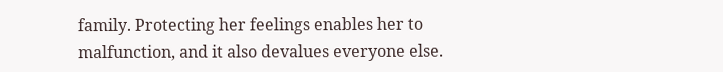family. Protecting her feelings enables her to malfunction, and it also devalues everyone else.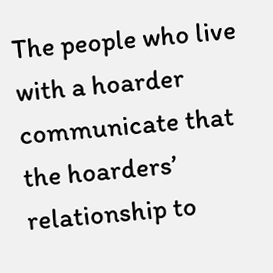The people who live with a hoarder communicate that the hoarders’ relationship to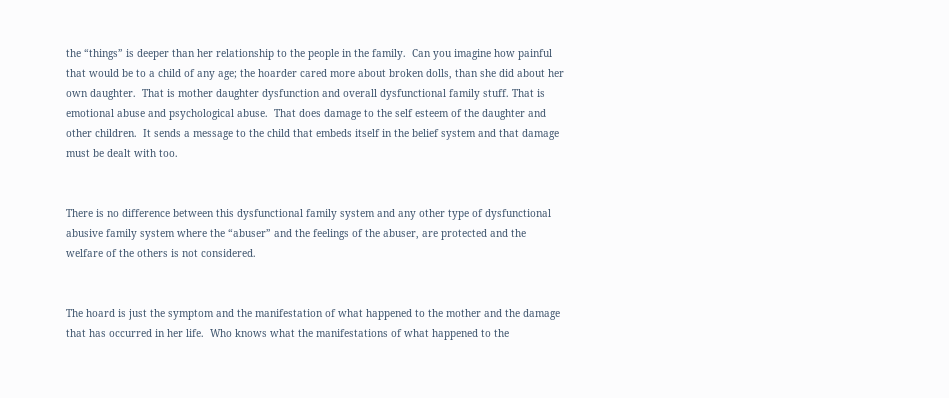the “things” is deeper than her relationship to the people in the family.  Can you imagine how painful that would be to a child of any age; the hoarder cared more about broken dolls, than she did about her own daughter.  That is mother daughter dysfunction and overall dysfunctional family stuff. That is emotional abuse and psychological abuse.  That does damage to the self esteem of the daughter and other children.  It sends a message to the child that embeds itself in the belief system and that damage must be dealt with too.


There is no difference between this dysfunctional family system and any other type of dysfunctional abusive family system where the “abuser” and the feelings of the abuser, are protected and the welfare of the others is not considered.


The hoard is just the symptom and the manifestation of what happened to the mother and the damage that has occurred in her life.  Who knows what the manifestations of what happened to the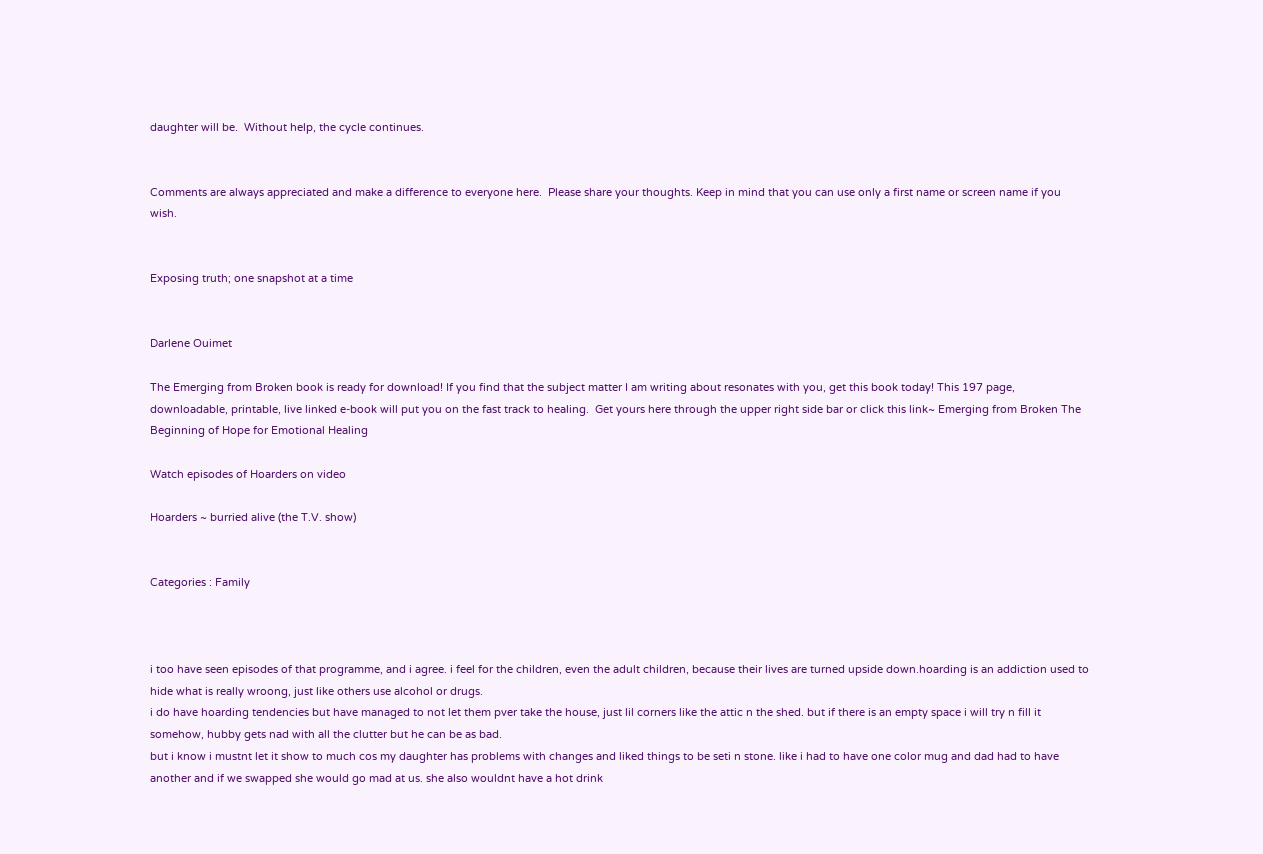daughter will be.  Without help, the cycle continues.


Comments are always appreciated and make a difference to everyone here.  Please share your thoughts. Keep in mind that you can use only a first name or screen name if you wish.


Exposing truth; one snapshot at a time


Darlene Ouimet

The Emerging from Broken book is ready for download! If you find that the subject matter I am writing about resonates with you, get this book today! This 197 page, downloadable, printable, live linked e-book will put you on the fast track to healing.  Get yours here through the upper right side bar or click this link~ Emerging from Broken The Beginning of Hope for Emotional Healing

Watch episodes of Hoarders on video

Hoarders ~ burried alive (the T.V. show)


Categories : Family



i too have seen episodes of that programme, and i agree. i feel for the children, even the adult children, because their lives are turned upside down.hoarding is an addiction used to hide what is really wroong, just like others use alcohol or drugs.
i do have hoarding tendencies but have managed to not let them pver take the house, just lil corners like the attic n the shed. but if there is an empty space i will try n fill it somehow, hubby gets nad with all the clutter but he can be as bad.
but i know i mustnt let it show to much cos my daughter has problems with changes and liked things to be seti n stone. like i had to have one color mug and dad had to have another and if we swapped she would go mad at us. she also wouldnt have a hot drink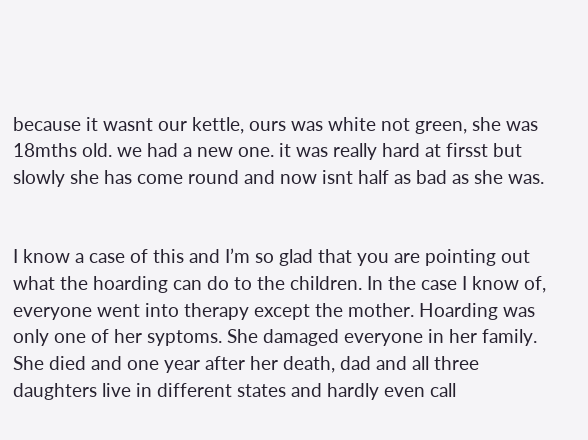because it wasnt our kettle, ours was white not green, she was 18mths old. we had a new one. it was really hard at firsst but slowly she has come round and now isnt half as bad as she was.


I know a case of this and I’m so glad that you are pointing out what the hoarding can do to the children. In the case I know of, everyone went into therapy except the mother. Hoarding was only one of her syptoms. She damaged everyone in her family. She died and one year after her death, dad and all three daughters live in different states and hardly even call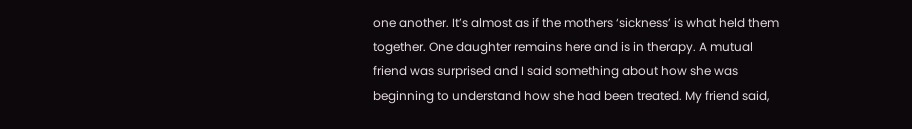one another. It’s almost as if the mothers ‘sickness’ is what held them together. One daughter remains here and is in therapy. A mutual friend was surprised and I said something about how she was beginning to understand how she had been treated. My friend said,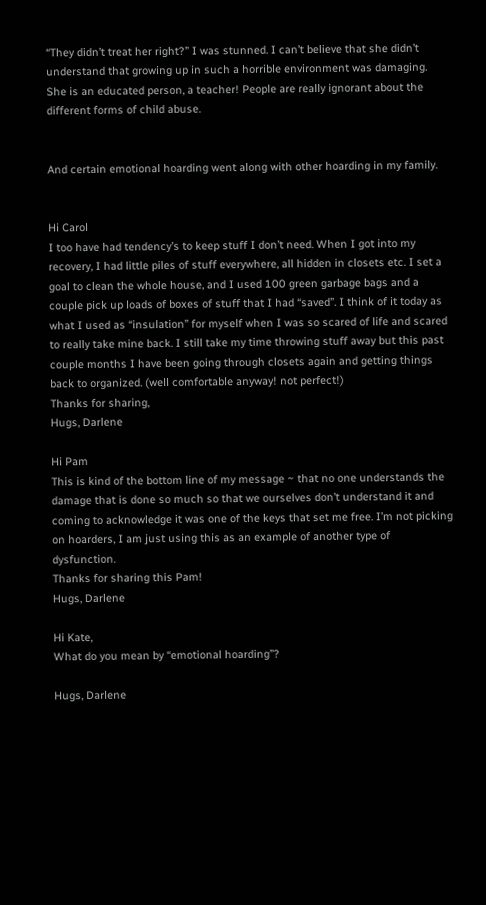“They didn’t treat her right?” I was stunned. I can’t believe that she didn’t understand that growing up in such a horrible environment was damaging. She is an educated person, a teacher! People are really ignorant about the different forms of child abuse.


And certain emotional hoarding went along with other hoarding in my family.


Hi Carol
I too have had tendency’s to keep stuff I don’t need. When I got into my recovery, I had little piles of stuff everywhere, all hidden in closets etc. I set a goal to clean the whole house, and I used 100 green garbage bags and a couple pick up loads of boxes of stuff that I had “saved”. I think of it today as what I used as “insulation” for myself when I was so scared of life and scared to really take mine back. I still take my time throwing stuff away but this past couple months I have been going through closets again and getting things back to organized. (well comfortable anyway! not perfect!)
Thanks for sharing,
Hugs, Darlene

Hi Pam
This is kind of the bottom line of my message ~ that no one understands the damage that is done so much so that we ourselves don’t understand it and coming to acknowledge it was one of the keys that set me free. I’m not picking on hoarders, I am just using this as an example of another type of dysfunction.
Thanks for sharing this Pam!
Hugs, Darlene

Hi Kate,
What do you mean by “emotional hoarding”?

Hugs, Darlene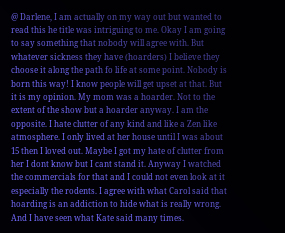@ Darlene, I am actually on my way out but wanted to read this he title was intriguing to me. Okay I am going to say something that nobody will agree with. But whatever sickness they have (hoarders) I believe they choose it along the path fo life at some point. Nobody is born this way! I know people will get upset at that. But it is my opinion. My mom was a hoarder. Not to the extent of the show but a hoarder anyway. I am the opposite. I hate clutter of any kind and like a Zen like atmosphere. I only lived at her house until I was about 15 then I loved out. Maybe I got my hate of clutter from her I dont know but I cant stand it. Anyway I watched the commercials for that and I could not even look at it especially the rodents. I agree with what Carol said that hoarding is an addiction to hide what is really wrong. And I have seen what Kate said many times.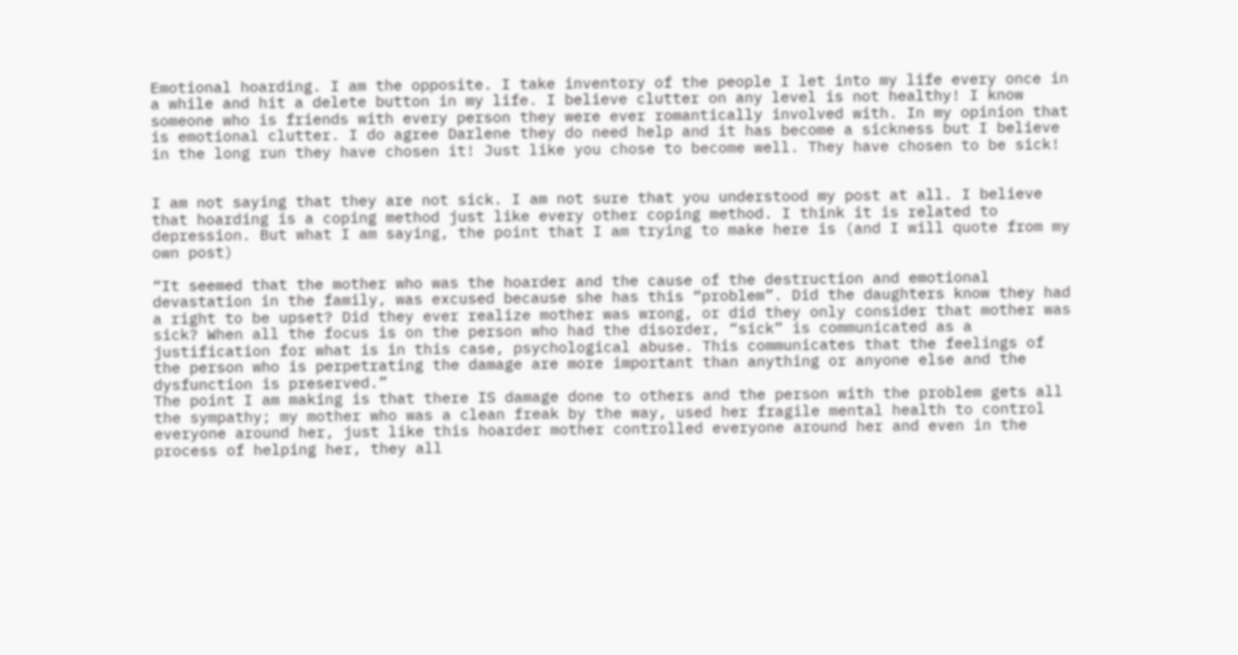Emotional hoarding. I am the opposite. I take inventory of the people I let into my life every once in a while and hit a delete button in my life. I believe clutter on any level is not healthy! I know someone who is friends with every person they were ever romantically involved with. In my opinion that is emotional clutter. I do agree Darlene they do need help and it has become a sickness but I believe in the long run they have chosen it! Just like you chose to become well. They have chosen to be sick!


I am not saying that they are not sick. I am not sure that you understood my post at all. I believe that hoarding is a coping method just like every other coping method. I think it is related to depression. But what I am saying, the point that I am trying to make here is (and I will quote from my own post)

“It seemed that the mother who was the hoarder and the cause of the destruction and emotional devastation in the family, was excused because she has this “problem”. Did the daughters know they had a right to be upset? Did they ever realize mother was wrong, or did they only consider that mother was sick? When all the focus is on the person who had the disorder, “sick” is communicated as a justification for what is in this case, psychological abuse. This communicates that the feelings of the person who is perpetrating the damage are more important than anything or anyone else and the dysfunction is preserved.”
The point I am making is that there IS damage done to others and the person with the problem gets all the sympathy; my mother who was a clean freak by the way, used her fragile mental health to control everyone around her, just like this hoarder mother controlled everyone around her and even in the process of helping her, they all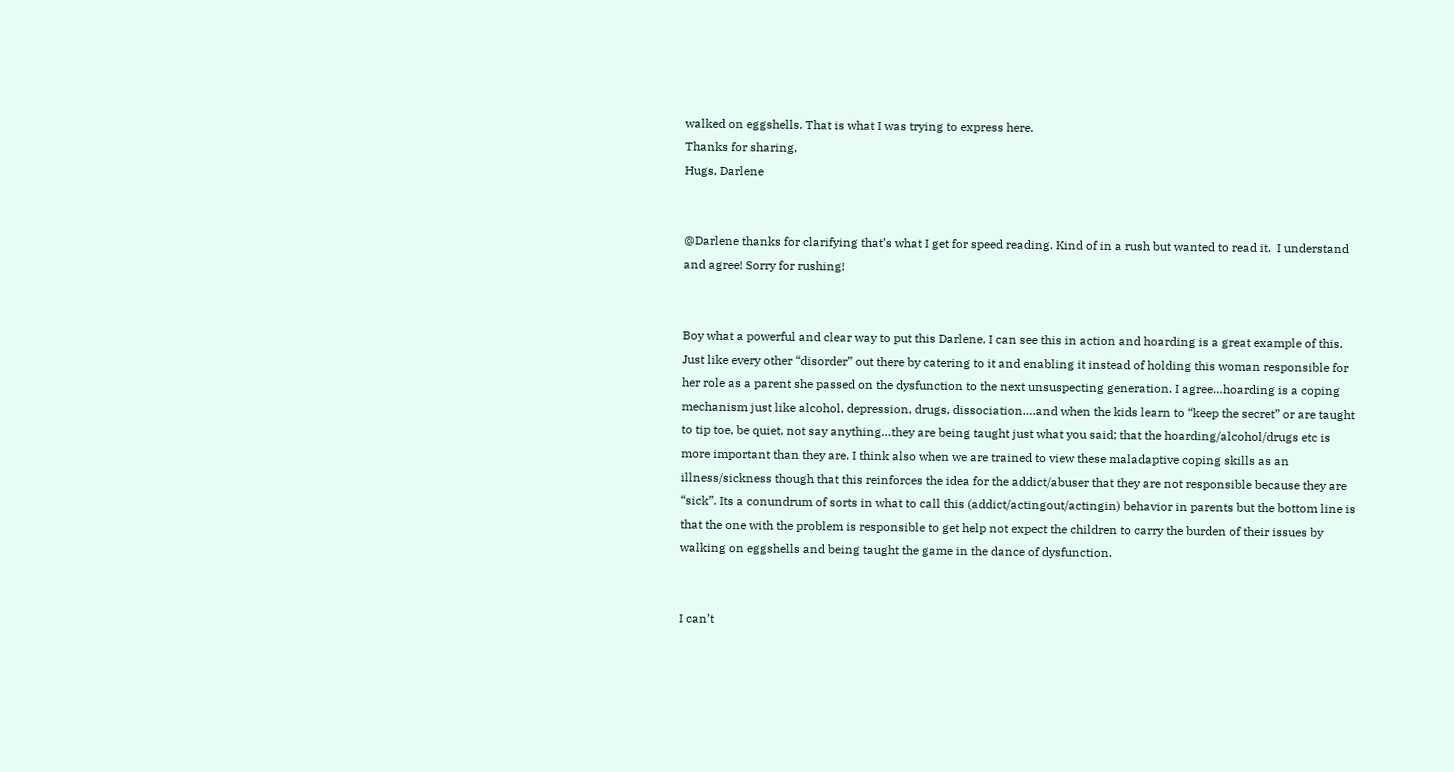walked on eggshells. That is what I was trying to express here.
Thanks for sharing,
Hugs, Darlene


@Darlene thanks for clarifying that’s what I get for speed reading. Kind of in a rush but wanted to read it.  I understand and agree! Sorry for rushing!


Boy what a powerful and clear way to put this Darlene. I can see this in action and hoarding is a great example of this. Just like every other “disorder” out there by catering to it and enabling it instead of holding this woman responsible for her role as a parent she passed on the dysfunction to the next unsuspecting generation. I agree…hoarding is a coping mechanism just like alcohol, depression, drugs, dissociation….and when the kids learn to “keep the secret” or are taught to tip toe, be quiet, not say anything…they are being taught just what you said; that the hoarding/alcohol/drugs etc is more important than they are. I think also when we are trained to view these maladaptive coping skills as an illness/sickness though that this reinforces the idea for the addict/abuser that they are not responsible because they are “sick”. Its a conundrum of sorts in what to call this (addict/actingout/actingin) behavior in parents but the bottom line is that the one with the problem is responsible to get help not expect the children to carry the burden of their issues by walking on eggshells and being taught the game in the dance of dysfunction.


I can’t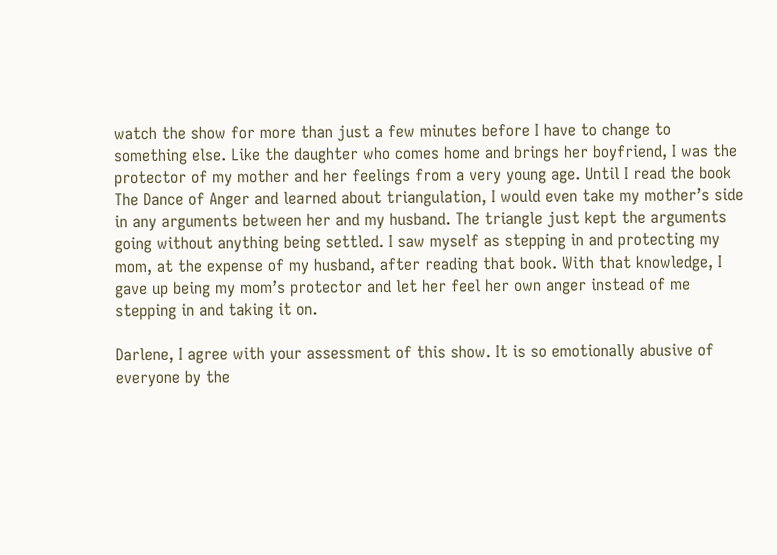watch the show for more than just a few minutes before I have to change to something else. Like the daughter who comes home and brings her boyfriend, I was the protector of my mother and her feelings from a very young age. Until I read the book The Dance of Anger and learned about triangulation, I would even take my mother’s side in any arguments between her and my husband. The triangle just kept the arguments going without anything being settled. I saw myself as stepping in and protecting my mom, at the expense of my husband, after reading that book. With that knowledge, I gave up being my mom’s protector and let her feel her own anger instead of me stepping in and taking it on.

Darlene, I agree with your assessment of this show. It is so emotionally abusive of everyone by the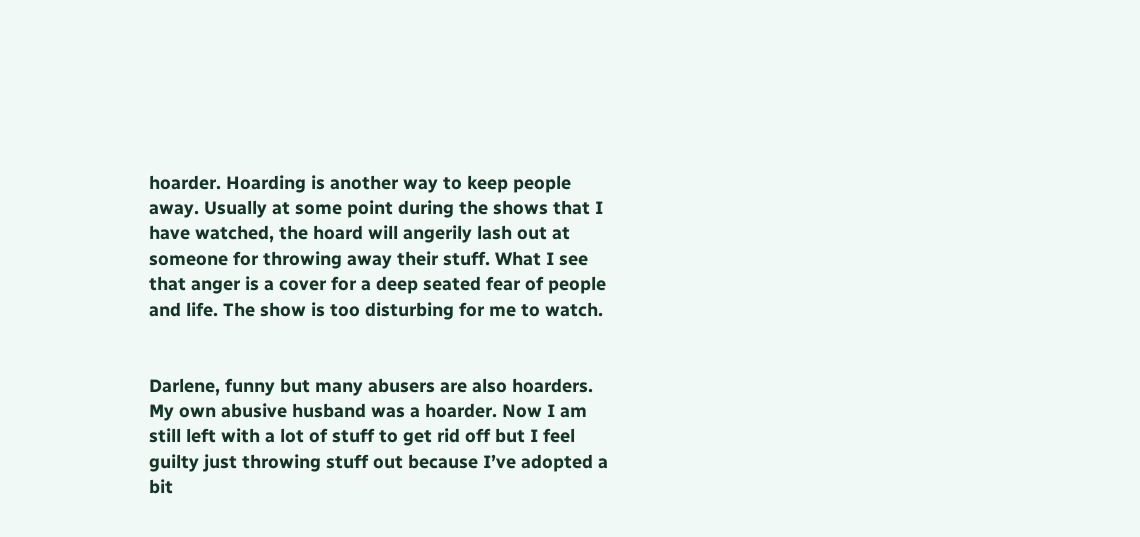hoarder. Hoarding is another way to keep people away. Usually at some point during the shows that I have watched, the hoard will angerily lash out at someone for throwing away their stuff. What I see that anger is a cover for a deep seated fear of people and life. The show is too disturbing for me to watch.


Darlene, funny but many abusers are also hoarders. My own abusive husband was a hoarder. Now I am still left with a lot of stuff to get rid off but I feel guilty just throwing stuff out because I’ve adopted a bit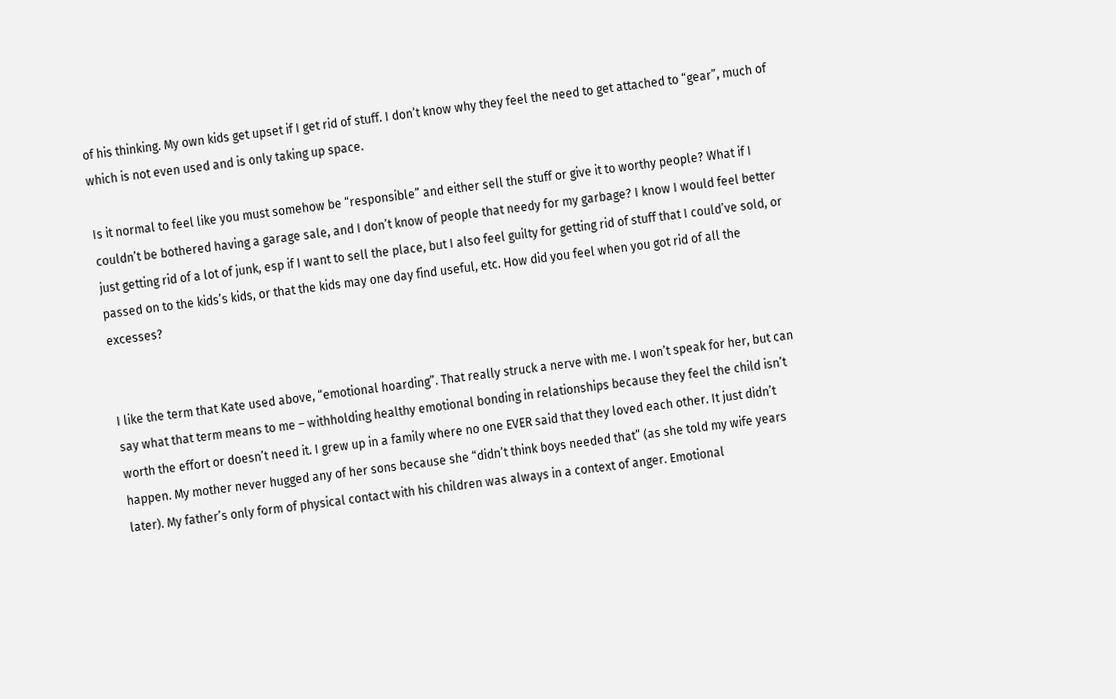of his thinking. My own kids get upset if I get rid of stuff. I don’t know why they feel the need to get attached to “gear”, much of which is not even used and is only taking up space.

Is it normal to feel like you must somehow be “responsible” and either sell the stuff or give it to worthy people? What if I couldn’t be bothered having a garage sale, and I don’t know of people that needy for my garbage? I know I would feel better just getting rid of a lot of junk, esp if I want to sell the place, but I also feel guilty for getting rid of stuff that I could’ve sold, or passed on to the kids’s kids, or that the kids may one day find useful, etc. How did you feel when you got rid of all the excesses?


I like the term that Kate used above, “emotional hoarding”. That really struck a nerve with me. I won’t speak for her, but can say what that term means to me – withholding healthy emotional bonding in relationships because they feel the child isn’t worth the effort or doesn’t need it. I grew up in a family where no one EVER said that they loved each other. It just didn’t happen. My mother never hugged any of her sons because she “didn’t think boys needed that” (as she told my wife years later). My father’s only form of physical contact with his children was always in a context of anger. Emotional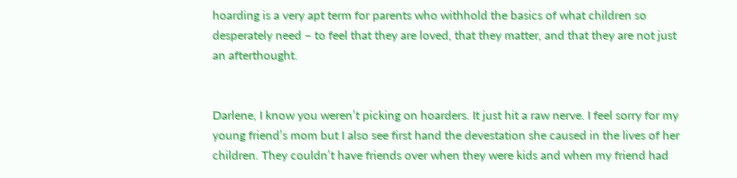hoarding is a very apt term for parents who withhold the basics of what children so desperately need – to feel that they are loved, that they matter, and that they are not just an afterthought.


Darlene, I know you weren’t picking on hoarders. It just hit a raw nerve. I feel sorry for my young friend’s mom but I also see first hand the devestation she caused in the lives of her children. They couldn’t have friends over when they were kids and when my friend had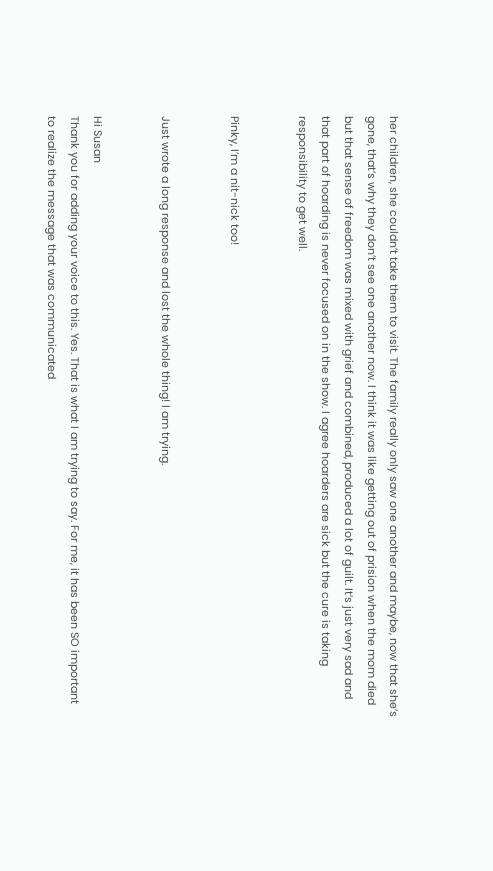her children, she couldn’t take them to visit. The family really only saw one another and maybe, now that she’s gone, that’s why they don’t see one another now. I think it was like getting out of prision when the mom died but that sense of freedom was mixed with grief and combined, produced a lot of guilt. It’s just very sad and that part of hoarding is never focused on in the show. I agree hoarders are sick but the cure is taking responsibility to get well.


Pinky, I’m a nit-nick too!


Just wrote a long response and lost the whole thing! I am trying.


Hi Susan
Thank you for adding your voice to this. Yes. That is what I am trying to say. For me, it has been SO important to realize the message that was communicated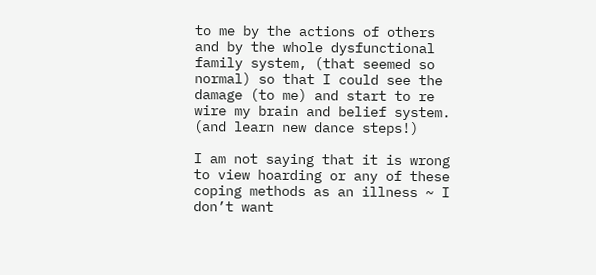to me by the actions of others and by the whole dysfunctional family system, (that seemed so normal) so that I could see the damage (to me) and start to re wire my brain and belief system. (and learn new dance steps!)

I am not saying that it is wrong to view hoarding or any of these coping methods as an illness ~ I don’t want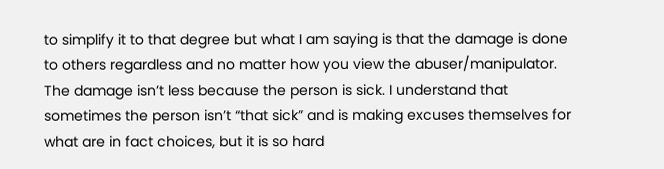to simplify it to that degree but what I am saying is that the damage is done to others regardless and no matter how you view the abuser/manipulator. The damage isn’t less because the person is sick. I understand that sometimes the person isn’t “that sick” and is making excuses themselves for what are in fact choices, but it is so hard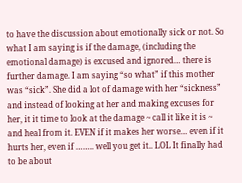to have the discussion about emotionally sick or not. So what I am saying is if the damage, (including the emotional damage) is excused and ignored… there is further damage. I am saying “so what” if this mother was “sick”. She did a lot of damage with her “sickness” and instead of looking at her and making excuses for her, it it time to look at the damage ~ call it like it is ~ and heal from it. EVEN if it makes her worse… even if it hurts her, even if …….. well you get it.. LOL It finally had to be about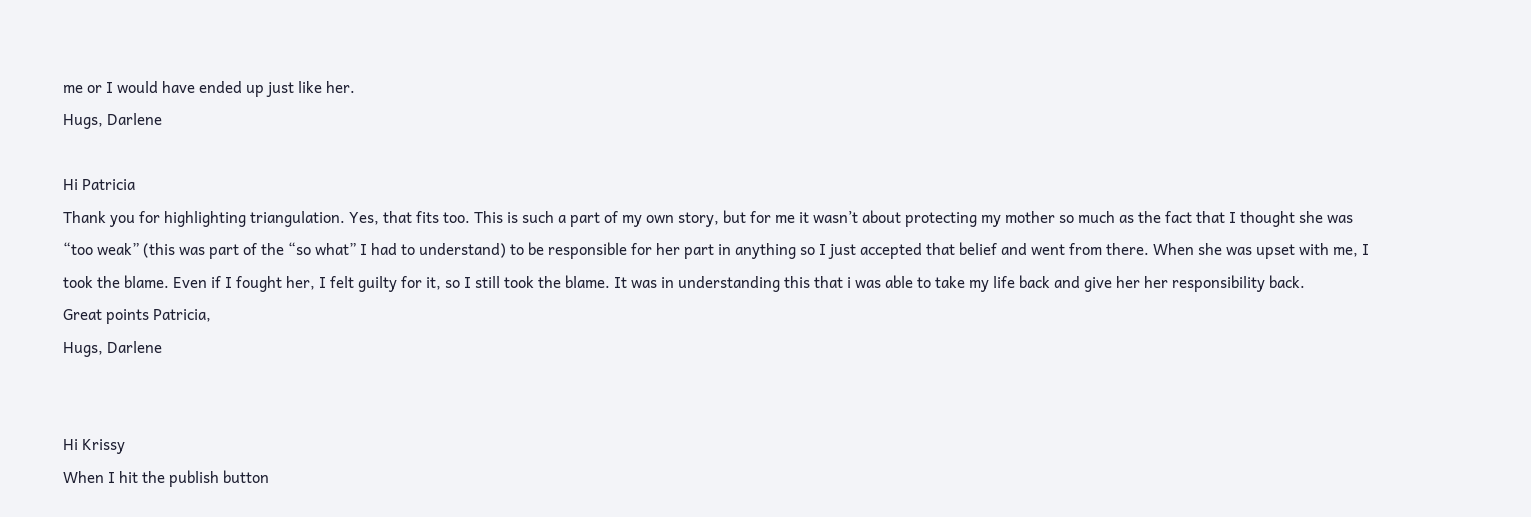me or I would have ended up just like her.
Hugs, Darlene

Hi Patricia
Thank you for highlighting triangulation. Yes, that fits too. This is such a part of my own story, but for me it wasn’t about protecting my mother so much as the fact that I thought she was “too weak” (this was part of the “so what” I had to understand) to be responsible for her part in anything so I just accepted that belief and went from there. When she was upset with me, I took the blame. Even if I fought her, I felt guilty for it, so I still took the blame. It was in understanding this that i was able to take my life back and give her her responsibility back.
Great points Patricia,
Hugs, Darlene


Hi Krissy
When I hit the publish button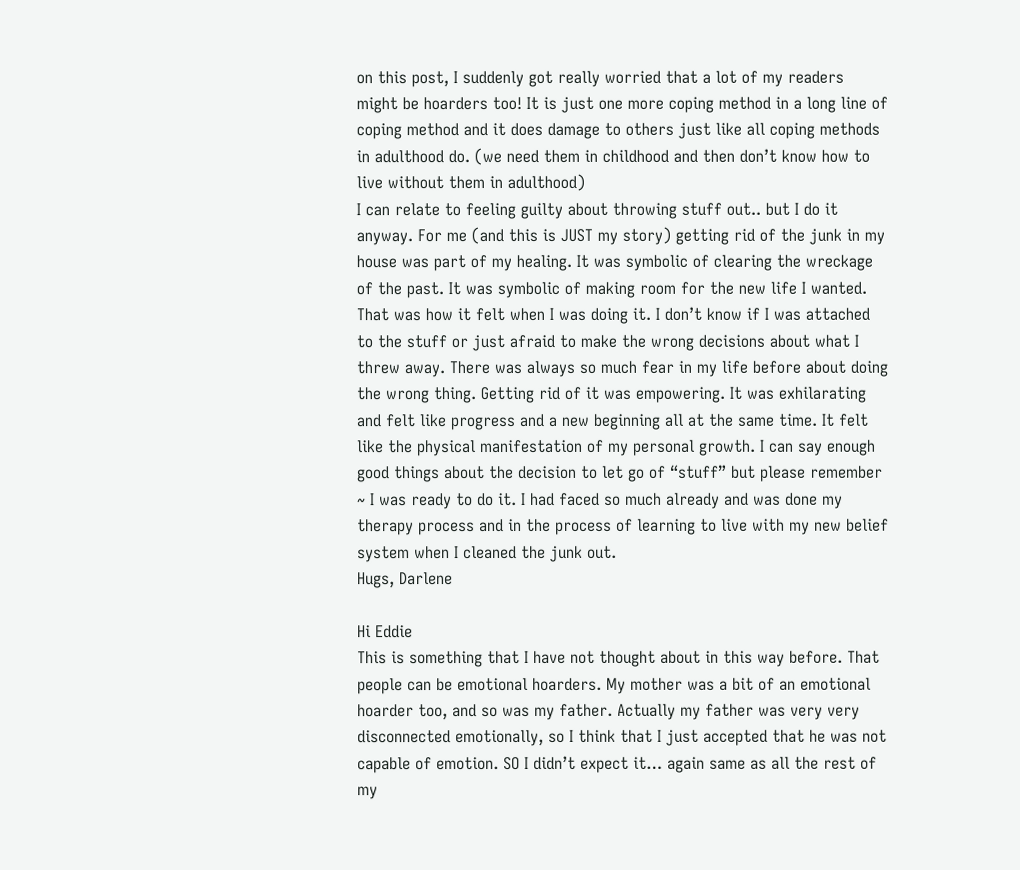on this post, I suddenly got really worried that a lot of my readers might be hoarders too! It is just one more coping method in a long line of coping method and it does damage to others just like all coping methods in adulthood do. (we need them in childhood and then don’t know how to live without them in adulthood)
I can relate to feeling guilty about throwing stuff out.. but I do it anyway. For me (and this is JUST my story) getting rid of the junk in my house was part of my healing. It was symbolic of clearing the wreckage of the past. It was symbolic of making room for the new life I wanted. That was how it felt when I was doing it. I don’t know if I was attached to the stuff or just afraid to make the wrong decisions about what I threw away. There was always so much fear in my life before about doing the wrong thing. Getting rid of it was empowering. It was exhilarating and felt like progress and a new beginning all at the same time. It felt like the physical manifestation of my personal growth. I can say enough good things about the decision to let go of “stuff” but please remember ~ I was ready to do it. I had faced so much already and was done my therapy process and in the process of learning to live with my new belief system when I cleaned the junk out.
Hugs, Darlene

Hi Eddie
This is something that I have not thought about in this way before. That people can be emotional hoarders. My mother was a bit of an emotional hoarder too, and so was my father. Actually my father was very very disconnected emotionally, so I think that I just accepted that he was not capable of emotion. SO I didn’t expect it… again same as all the rest of my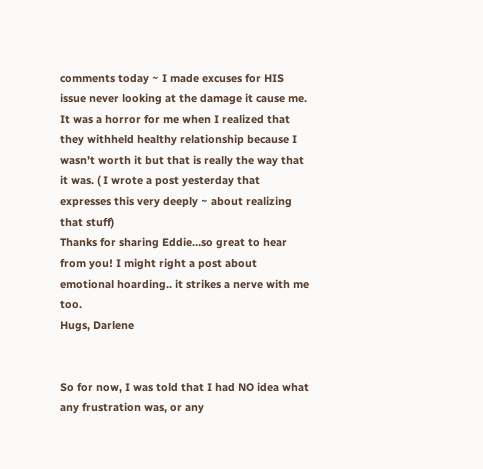comments today ~ I made excuses for HIS issue never looking at the damage it cause me. It was a horror for me when I realized that they withheld healthy relationship because I wasn’t worth it but that is really the way that it was. ( I wrote a post yesterday that expresses this very deeply ~ about realizing that stuff)
Thanks for sharing Eddie…so great to hear from you! I might right a post about emotional hoarding.. it strikes a nerve with me too.
Hugs, Darlene


So for now, I was told that I had NO idea what any frustration was, or any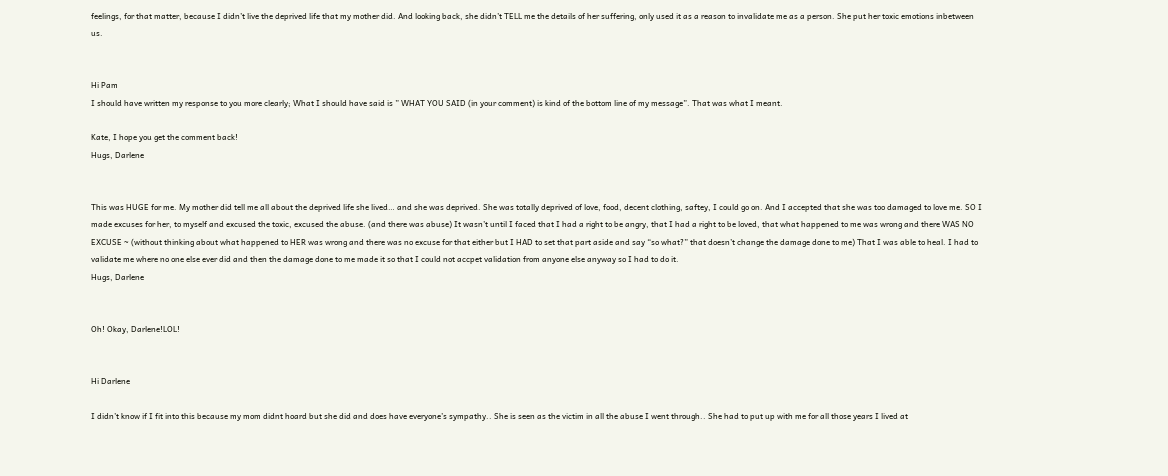feelings, for that matter, because I didn’t live the deprived life that my mother did. And looking back, she didn’t TELL me the details of her suffering, only used it as a reason to invalidate me as a person. She put her toxic emotions inbetween us.


Hi Pam
I should have written my response to you more clearly; What I should have said is ” WHAT YOU SAID (in your comment) is kind of the bottom line of my message”. That was what I meant.

Kate, I hope you get the comment back!
Hugs, Darlene


This was HUGE for me. My mother did tell me all about the deprived life she lived… and she was deprived. She was totally deprived of love, food, decent clothing, saftey, I could go on. And I accepted that she was too damaged to love me. SO I made excuses for her, to myself and excused the toxic, excused the abuse. (and there was abuse) It wasn’t until I faced that I had a right to be angry, that I had a right to be loved, that what happened to me was wrong and there WAS NO EXCUSE ~ (without thinking about what happened to HER was wrong and there was no excuse for that either but I HAD to set that part aside and say “so what?” that doesn’t change the damage done to me) That I was able to heal. I had to validate me where no one else ever did and then the damage done to me made it so that I could not accpet validation from anyone else anyway so I had to do it.
Hugs, Darlene


Oh! Okay, Darlene!LOL!


Hi Darlene

I didn’t know if I fit into this because my mom didnt hoard but she did and does have everyone’s sympathy.. She is seen as the victim in all the abuse I went through.. She had to put up with me for all those years I lived at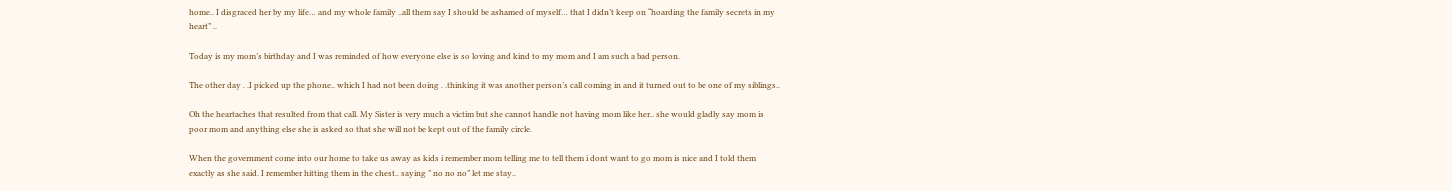home.. I disgraced her by my life… and my whole family ..all them say I should be ashamed of myself… that I didn’t keep on “hoarding the family secrets in my heart” ..

Today is my mom’s birthday and I was reminded of how everyone else is so loving and kind to my mom and I am such a bad person.

The other day . .I picked up the phone.. which I had not been doing . .thinking it was another person’s call coming in and it turned out to be one of my siblings..

Oh the heartaches that resulted from that call. My Sister is very much a victim but she cannot handle not having mom like her.. she would gladly say mom is poor mom and anything else she is asked so that she will not be kept out of the family circle.

When the government come into our home to take us away as kids i remember mom telling me to tell them i dont want to go mom is nice and I told them exactly as she said. I remember hitting them in the chest.. saying ” no no no” let me stay..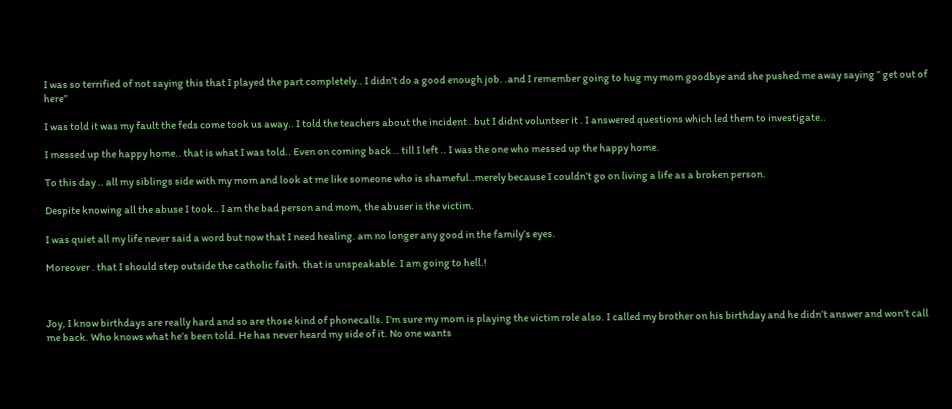I was so terrified of not saying this that I played the part completely.. I didn’t do a good enough job. .and I remember going to hug my mom goodbye and she pushed me away saying ” get out of here”

I was told it was my fault the feds come took us away.. I told the teachers about the incident . but I didnt volunteer it . I answered questions which led them to investigate..

I messed up the happy home.. that is what I was told.. Even on coming back .. till I left .. I was the one who messed up the happy home.

To this day .. all my siblings side with my mom and look at me like someone who is shameful..merely because I couldn’t go on living a life as a broken person.

Despite knowing all the abuse I took.. I am the bad person and mom, the abuser is the victim.

I was quiet all my life never said a word but now that I need healing. am no longer any good in the family’s eyes.

Moreover . that I should step outside the catholic faith. that is unspeakable. I am going to hell.!



Joy, I know birthdays are really hard and so are those kind of phonecalls. I’m sure my mom is playing the victim role also. I called my brother on his birthday and he didn’t answer and won’t call me back. Who knows what he’s been told. He has never heard my side of it. No one wants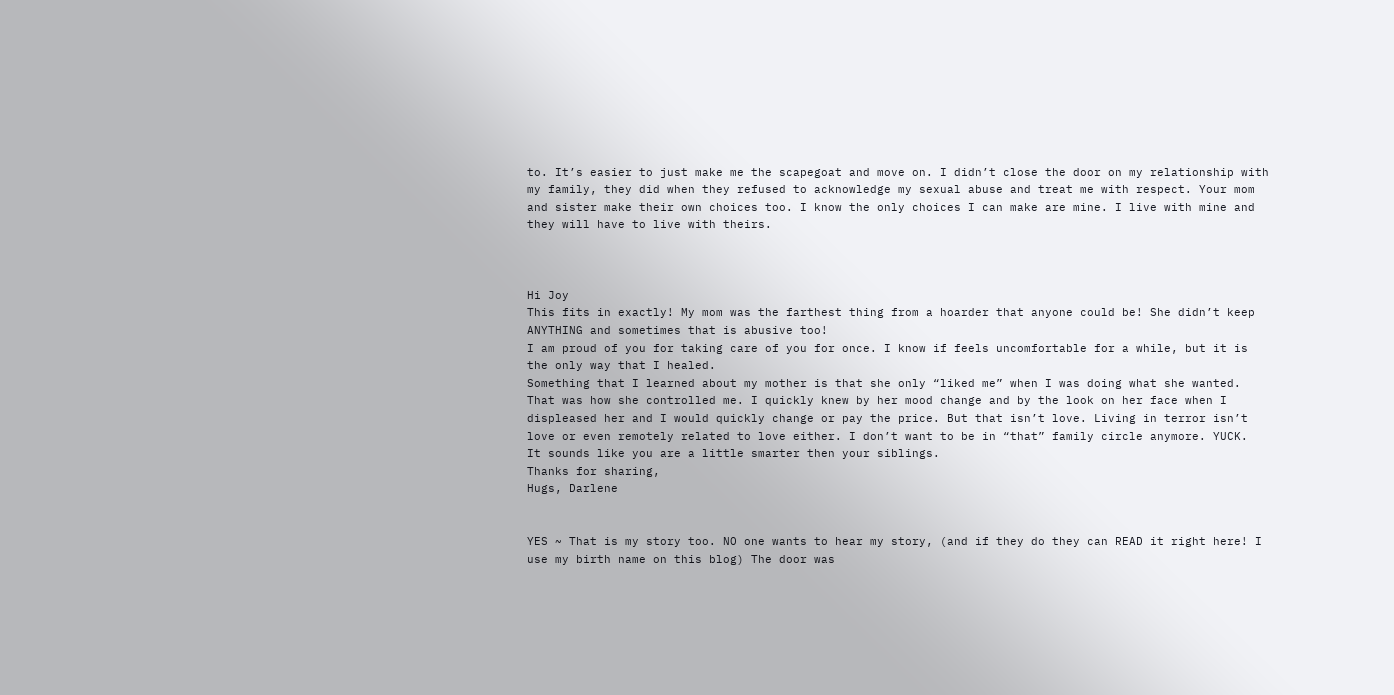to. It’s easier to just make me the scapegoat and move on. I didn’t close the door on my relationship with my family, they did when they refused to acknowledge my sexual abuse and treat me with respect. Your mom and sister make their own choices too. I know the only choices I can make are mine. I live with mine and they will have to live with theirs.



Hi Joy
This fits in exactly! My mom was the farthest thing from a hoarder that anyone could be! She didn’t keep ANYTHING and sometimes that is abusive too!
I am proud of you for taking care of you for once. I know if feels uncomfortable for a while, but it is the only way that I healed.
Something that I learned about my mother is that she only “liked me” when I was doing what she wanted. That was how she controlled me. I quickly knew by her mood change and by the look on her face when I displeased her and I would quickly change or pay the price. But that isn’t love. Living in terror isn’t love or even remotely related to love either. I don’t want to be in “that” family circle anymore. YUCK.
It sounds like you are a little smarter then your siblings.
Thanks for sharing,
Hugs, Darlene


YES ~ That is my story too. NO one wants to hear my story, (and if they do they can READ it right here! I use my birth name on this blog) The door was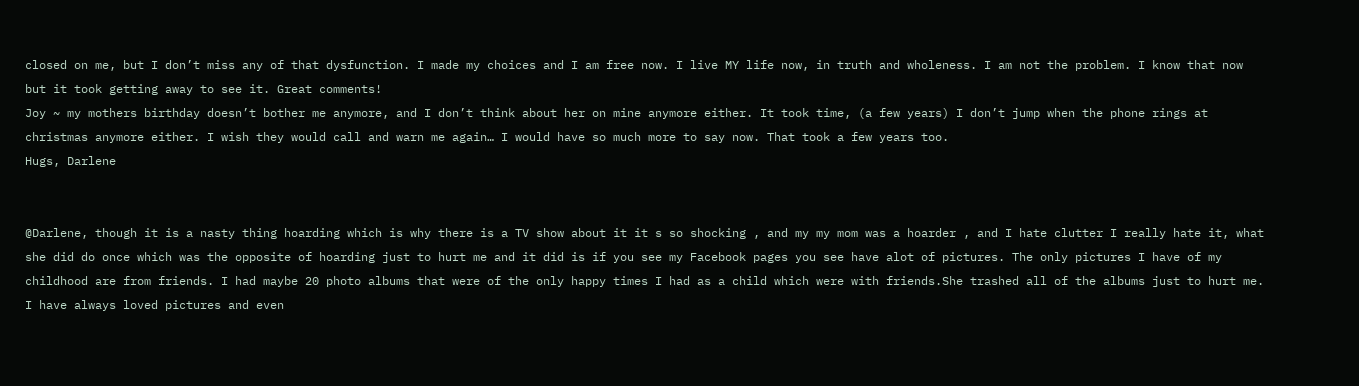closed on me, but I don’t miss any of that dysfunction. I made my choices and I am free now. I live MY life now, in truth and wholeness. I am not the problem. I know that now but it took getting away to see it. Great comments!
Joy ~ my mothers birthday doesn’t bother me anymore, and I don’t think about her on mine anymore either. It took time, (a few years) I don’t jump when the phone rings at christmas anymore either. I wish they would call and warn me again… I would have so much more to say now. That took a few years too.
Hugs, Darlene


@Darlene, though it is a nasty thing hoarding which is why there is a TV show about it it s so shocking , and my my mom was a hoarder , and I hate clutter I really hate it, what she did do once which was the opposite of hoarding just to hurt me and it did is if you see my Facebook pages you see have alot of pictures. The only pictures I have of my childhood are from friends. I had maybe 20 photo albums that were of the only happy times I had as a child which were with friends.She trashed all of the albums just to hurt me. I have always loved pictures and even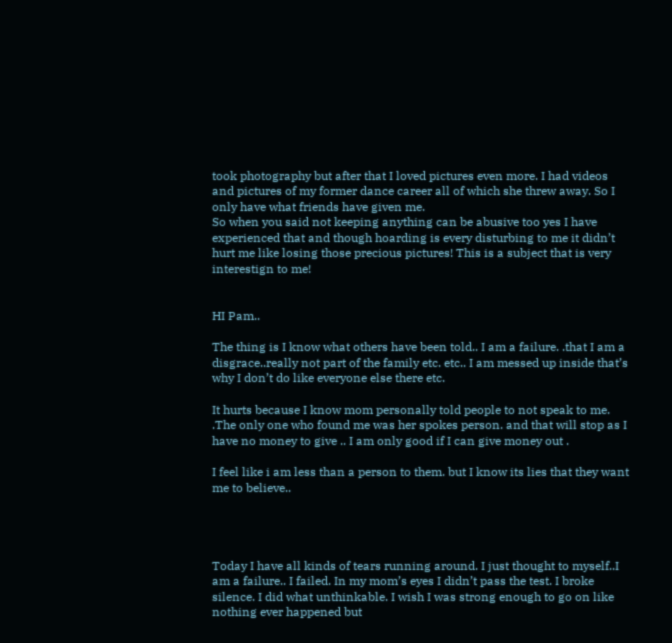took photography but after that I loved pictures even more. I had videos and pictures of my former dance career all of which she threw away. So I only have what friends have given me.
So when you said not keeping anything can be abusive too yes I have experienced that and though hoarding is every disturbing to me it didn’t hurt me like losing those precious pictures! This is a subject that is very interestign to me!


HI Pam..

The thing is I know what others have been told.. I am a failure. .that I am a disgrace..really not part of the family etc. etc.. I am messed up inside that’s why I don’t do like everyone else there etc.

It hurts because I know mom personally told people to not speak to me. .The only one who found me was her spokes person. and that will stop as I have no money to give .. I am only good if I can give money out .

I feel like i am less than a person to them. but I know its lies that they want me to believe..




Today I have all kinds of tears running around. I just thought to myself..I am a failure.. I failed. In my mom’s eyes I didn’t pass the test. I broke silence. I did what unthinkable. I wish I was strong enough to go on like nothing ever happened but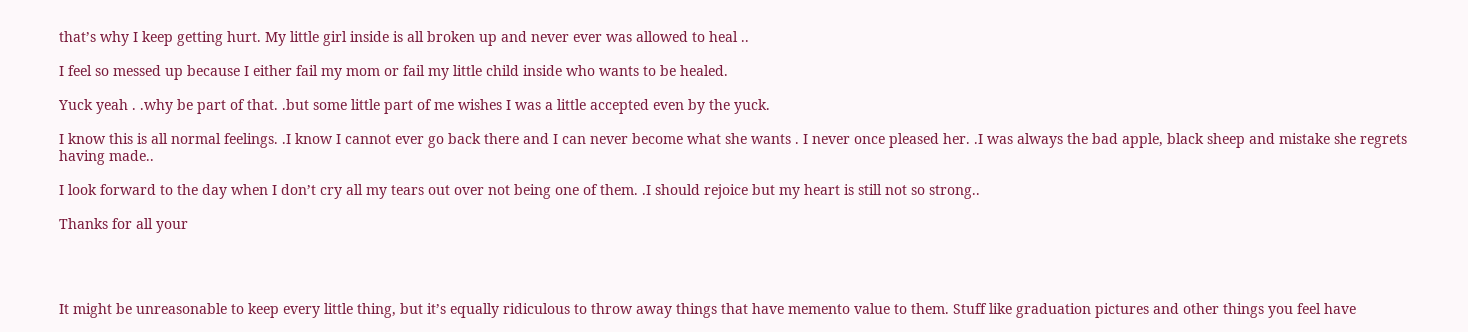that’s why I keep getting hurt. My little girl inside is all broken up and never ever was allowed to heal ..

I feel so messed up because I either fail my mom or fail my little child inside who wants to be healed.

Yuck yeah . .why be part of that. .but some little part of me wishes I was a little accepted even by the yuck.

I know this is all normal feelings. .I know I cannot ever go back there and I can never become what she wants . I never once pleased her. .I was always the bad apple, black sheep and mistake she regrets having made..

I look forward to the day when I don’t cry all my tears out over not being one of them. .I should rejoice but my heart is still not so strong..

Thanks for all your




It might be unreasonable to keep every little thing, but it’s equally ridiculous to throw away things that have memento value to them. Stuff like graduation pictures and other things you feel have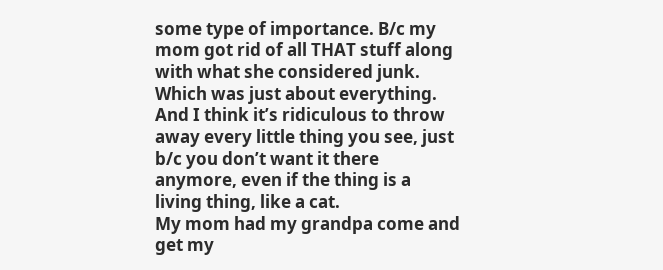some type of importance. B/c my mom got rid of all THAT stuff along with what she considered junk. Which was just about everything.
And I think it’s ridiculous to throw away every little thing you see, just b/c you don’t want it there anymore, even if the thing is a living thing, like a cat.
My mom had my grandpa come and get my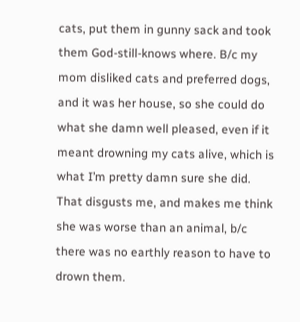cats, put them in gunny sack and took them God-still-knows where. B/c my mom disliked cats and preferred dogs, and it was her house, so she could do what she damn well pleased, even if it meant drowning my cats alive, which is what I’m pretty damn sure she did.
That disgusts me, and makes me think she was worse than an animal, b/c there was no earthly reason to have to drown them.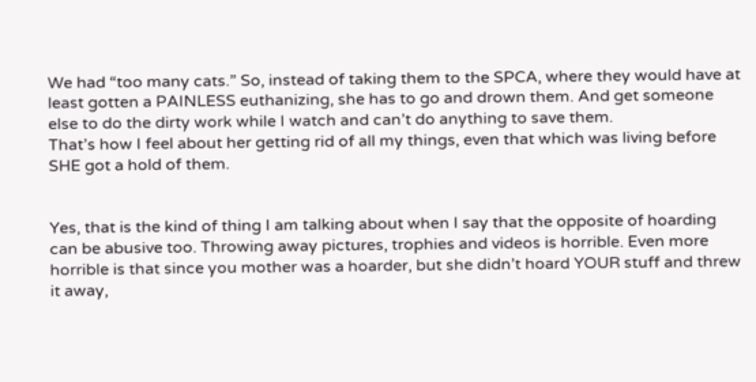We had “too many cats.” So, instead of taking them to the SPCA, where they would have at least gotten a PAINLESS euthanizing, she has to go and drown them. And get someone else to do the dirty work while I watch and can’t do anything to save them.
That’s how I feel about her getting rid of all my things, even that which was living before SHE got a hold of them.


Yes, that is the kind of thing I am talking about when I say that the opposite of hoarding can be abusive too. Throwing away pictures, trophies and videos is horrible. Even more horrible is that since you mother was a hoarder, but she didn’t hoard YOUR stuff and threw it away,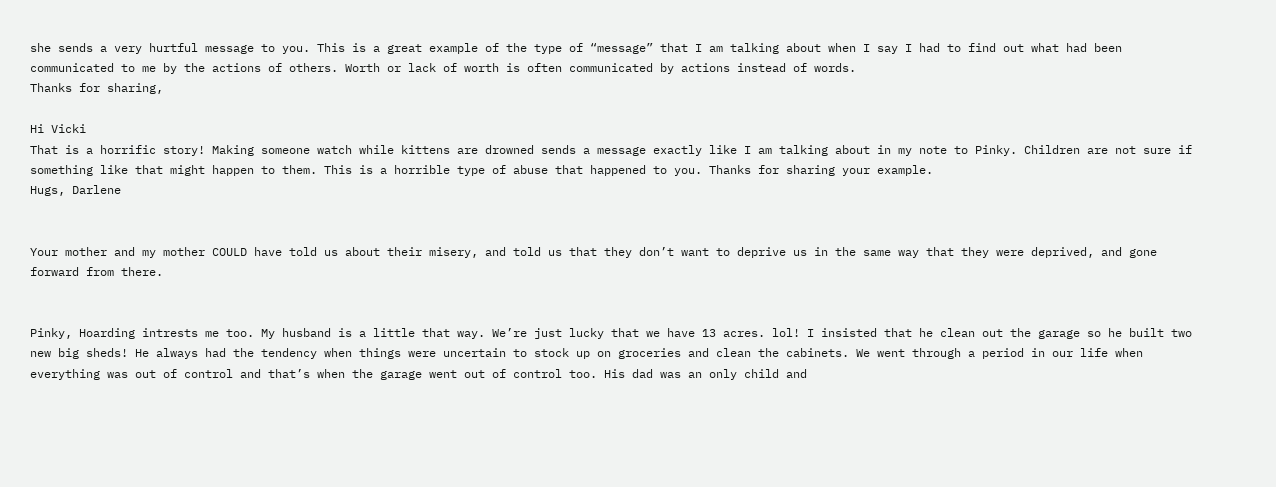she sends a very hurtful message to you. This is a great example of the type of “message” that I am talking about when I say I had to find out what had been communicated to me by the actions of others. Worth or lack of worth is often communicated by actions instead of words.
Thanks for sharing,

Hi Vicki
That is a horrific story! Making someone watch while kittens are drowned sends a message exactly like I am talking about in my note to Pinky. Children are not sure if something like that might happen to them. This is a horrible type of abuse that happened to you. Thanks for sharing your example.
Hugs, Darlene


Your mother and my mother COULD have told us about their misery, and told us that they don’t want to deprive us in the same way that they were deprived, and gone forward from there.


Pinky, Hoarding intrests me too. My husband is a little that way. We’re just lucky that we have 13 acres. lol! I insisted that he clean out the garage so he built two new big sheds! He always had the tendency when things were uncertain to stock up on groceries and clean the cabinets. We went through a period in our life when everything was out of control and that’s when the garage went out of control too. His dad was an only child and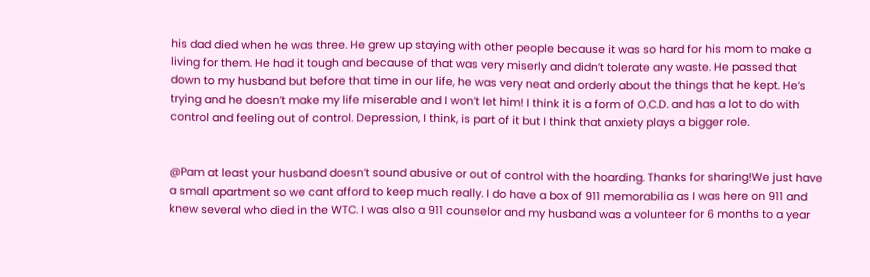his dad died when he was three. He grew up staying with other people because it was so hard for his mom to make a living for them. He had it tough and because of that was very miserly and didn’t tolerate any waste. He passed that down to my husband but before that time in our life, he was very neat and orderly about the things that he kept. He’s trying and he doesn’t make my life miserable and I won’t let him! I think it is a form of O.C.D. and has a lot to do with control and feeling out of control. Depression, I think, is part of it but I think that anxiety plays a bigger role.


@Pam at least your husband doesn’t sound abusive or out of control with the hoarding. Thanks for sharing!We just have a small apartment so we cant afford to keep much really. I do have a box of 911 memorabilia as I was here on 911 and knew several who died in the WTC. I was also a 911 counselor and my husband was a volunteer for 6 months to a year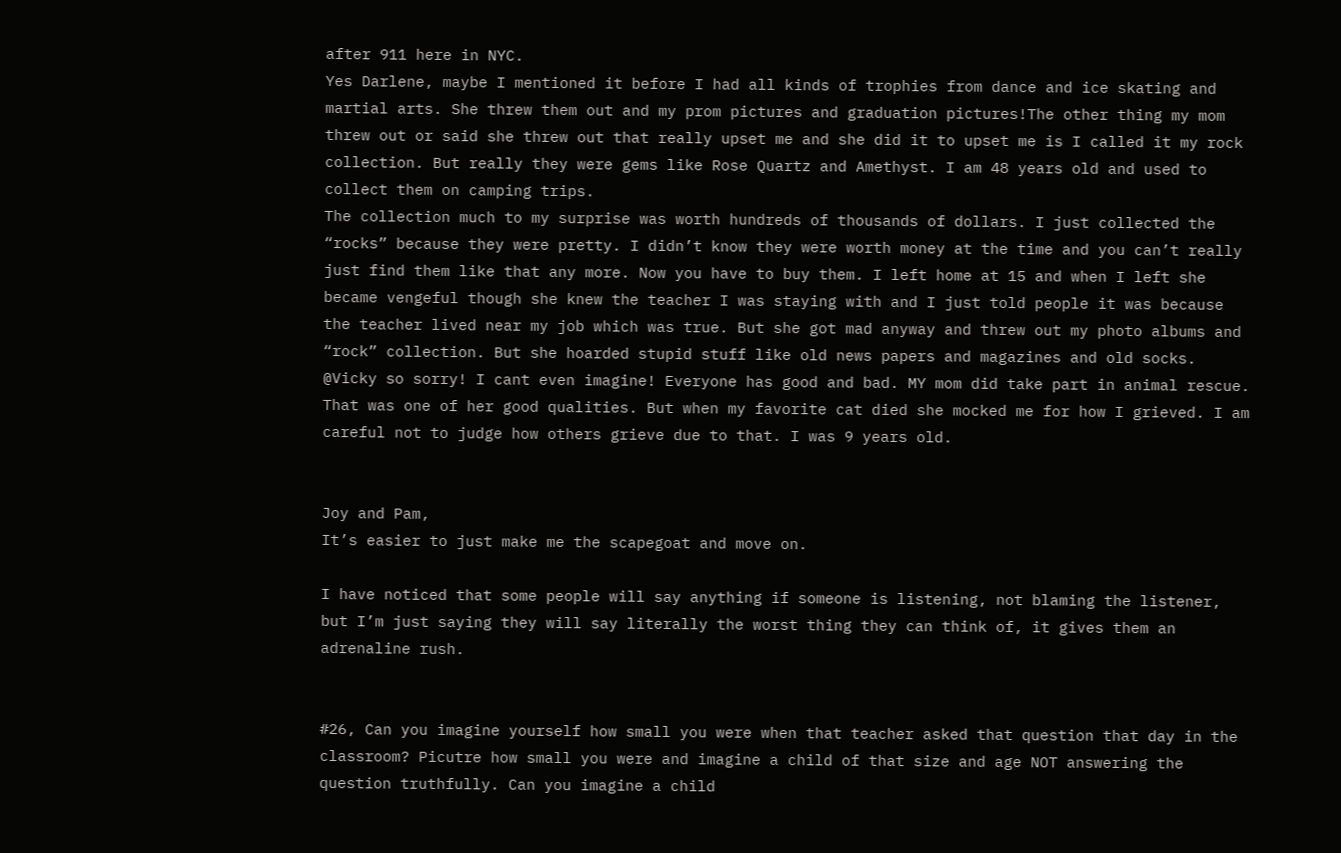after 911 here in NYC.
Yes Darlene, maybe I mentioned it before I had all kinds of trophies from dance and ice skating and martial arts. She threw them out and my prom pictures and graduation pictures!The other thing my mom threw out or said she threw out that really upset me and she did it to upset me is I called it my rock collection. But really they were gems like Rose Quartz and Amethyst. I am 48 years old and used to collect them on camping trips.
The collection much to my surprise was worth hundreds of thousands of dollars. I just collected the “rocks” because they were pretty. I didn’t know they were worth money at the time and you can’t really just find them like that any more. Now you have to buy them. I left home at 15 and when I left she became vengeful though she knew the teacher I was staying with and I just told people it was because the teacher lived near my job which was true. But she got mad anyway and threw out my photo albums and “rock” collection. But she hoarded stupid stuff like old news papers and magazines and old socks. @Vicky so sorry! I cant even imagine! Everyone has good and bad. MY mom did take part in animal rescue. That was one of her good qualities. But when my favorite cat died she mocked me for how I grieved. I am careful not to judge how others grieve due to that. I was 9 years old.


Joy and Pam,
It’s easier to just make me the scapegoat and move on.

I have noticed that some people will say anything if someone is listening, not blaming the listener, but I’m just saying they will say literally the worst thing they can think of, it gives them an adrenaline rush.


#26, Can you imagine yourself how small you were when that teacher asked that question that day in the classroom? Picutre how small you were and imagine a child of that size and age NOT answering the question truthfully. Can you imagine a child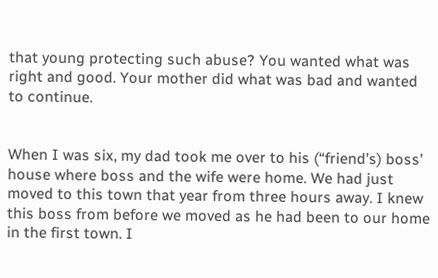that young protecting such abuse? You wanted what was right and good. Your mother did what was bad and wanted to continue.


When I was six, my dad took me over to his (“friend’s) boss’ house where boss and the wife were home. We had just moved to this town that year from three hours away. I knew this boss from before we moved as he had been to our home in the first town. I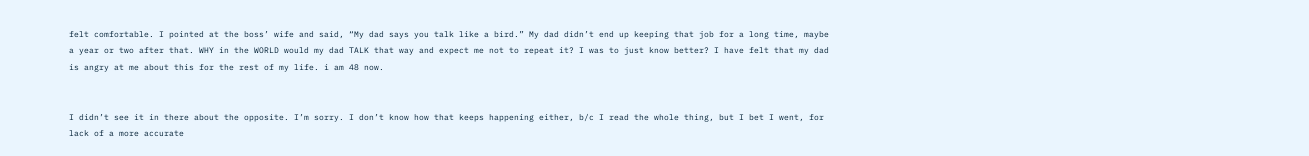felt comfortable. I pointed at the boss’ wife and said, “My dad says you talk like a bird.” My dad didn’t end up keeping that job for a long time, maybe a year or two after that. WHY in the WORLD would my dad TALK that way and expect me not to repeat it? I was to just know better? I have felt that my dad is angry at me about this for the rest of my life. i am 48 now.


I didn’t see it in there about the opposite. I’m sorry. I don’t know how that keeps happening either, b/c I read the whole thing, but I bet I went, for lack of a more accurate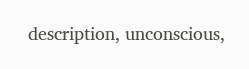description, unconscious,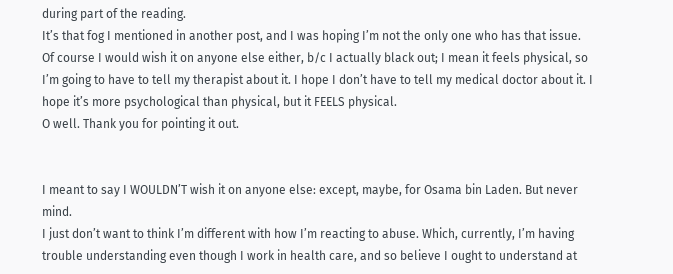during part of the reading.
It’s that fog I mentioned in another post, and I was hoping I’m not the only one who has that issue. Of course I would wish it on anyone else either, b/c I actually black out; I mean it feels physical, so I’m going to have to tell my therapist about it. I hope I don’t have to tell my medical doctor about it. I hope it’s more psychological than physical, but it FEELS physical.
O well. Thank you for pointing it out.


I meant to say I WOULDN’T wish it on anyone else: except, maybe, for Osama bin Laden. But never mind.
I just don’t want to think I’m different with how I’m reacting to abuse. Which, currently, I’m having trouble understanding even though I work in health care, and so believe I ought to understand at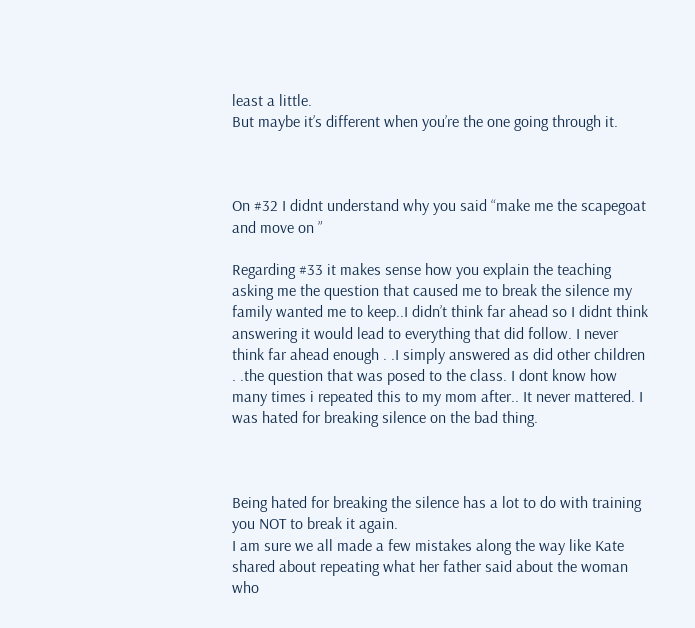least a little.
But maybe it’s different when you’re the one going through it.



On #32 I didnt understand why you said “make me the scapegoat and move on ”

Regarding #33 it makes sense how you explain the teaching asking me the question that caused me to break the silence my family wanted me to keep..I didn’t think far ahead so I didnt think answering it would lead to everything that did follow. I never think far ahead enough . .I simply answered as did other children . .the question that was posed to the class. I dont know how many times i repeated this to my mom after.. It never mattered. I was hated for breaking silence on the bad thing.



Being hated for breaking the silence has a lot to do with training you NOT to break it again.
I am sure we all made a few mistakes along the way like Kate shared about repeating what her father said about the woman who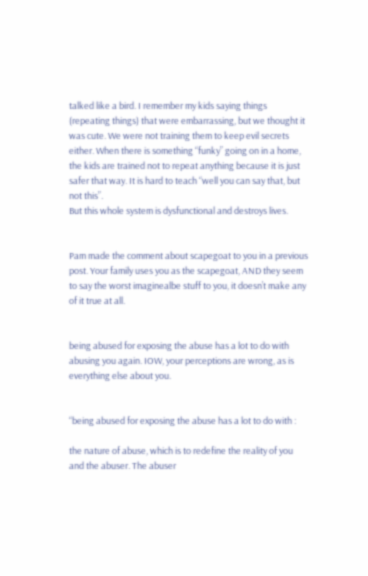talked like a bird. I remember my kids saying things (repeating things) that were embarrassing, but we thought it was cute. We were not training them to keep evil secrets either. When there is something “funky” going on in a home, the kids are trained not to repeat anything because it is just safer that way. It is hard to teach “well you can say that, but not this”.
But this whole system is dysfunctional and destroys lives.


Pam made the comment about scapegoat to you in a previous post. Your family uses you as the scapegoat, AND they seem to say the worst imaginealbe stuff to you, it doesn’t make any of it true at all.


being abused for exposing the abuse has a lot to do with abusing you again. IOW, your perceptions are wrong, as is everything else about you.


“being abused for exposing the abuse has a lot to do with :

the nature of abuse, which is to redefine the reality of you and the abuser. The abuser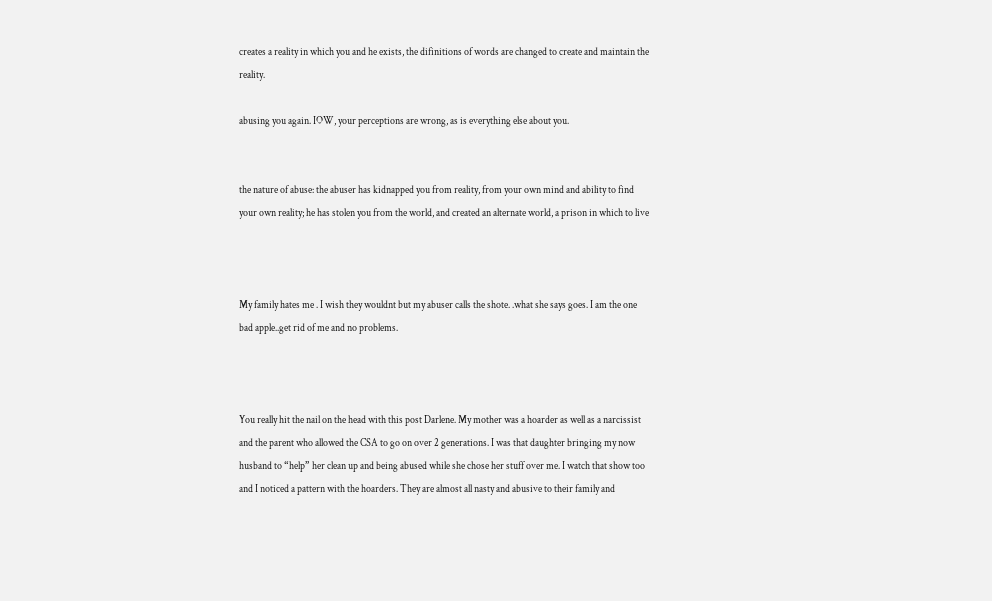creates a reality in which you and he exists, the difinitions of words are changed to create and maintain the reality.

abusing you again. IOW, your perceptions are wrong, as is everything else about you.


the nature of abuse: the abuser has kidnapped you from reality, from your own mind and ability to find your own reality; he has stolen you from the world, and created an alternate world, a prison in which to live



My family hates me . I wish they wouldnt but my abuser calls the shote. .what she says goes. I am the one bad apple..get rid of me and no problems.



You really hit the nail on the head with this post Darlene. My mother was a hoarder as well as a narcissist and the parent who allowed the CSA to go on over 2 generations. I was that daughter bringing my now husband to “help” her clean up and being abused while she chose her stuff over me. I watch that show too and I noticed a pattern with the hoarders. They are almost all nasty and abusive to their family and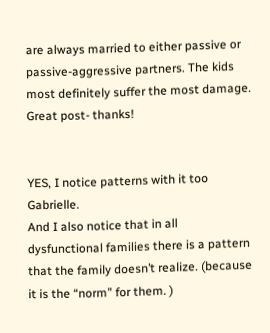are always married to either passive or passive-aggressive partners. The kids most definitely suffer the most damage. Great post- thanks!


YES, I notice patterns with it too Gabrielle.
And I also notice that in all dysfunctional families there is a pattern that the family doesn’t realize. (because it is the “norm” for them. )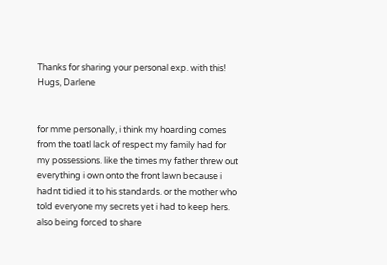Thanks for sharing your personal exp. with this!
Hugs, Darlene


for mme personally, i think my hoarding comes from the toatl lack of respect my family had for my possessions. like the times my father threw out everything i own onto the front lawn because i hadnt tidied it to his standards. or the mother who told everyone my secrets yet i had to keep hers. also being forced to share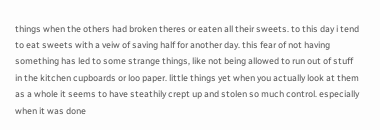things when the others had broken theres or eaten all their sweets. to this day i tend to eat sweets with a veiw of saving half for another day. this fear of not having something has led to some strange things, like not being allowed to run out of stuff in the kitchen cupboards or loo paper. little things yet when you actually look at them as a whole it seems to have steathily crept up and stolen so much control. especially when it was done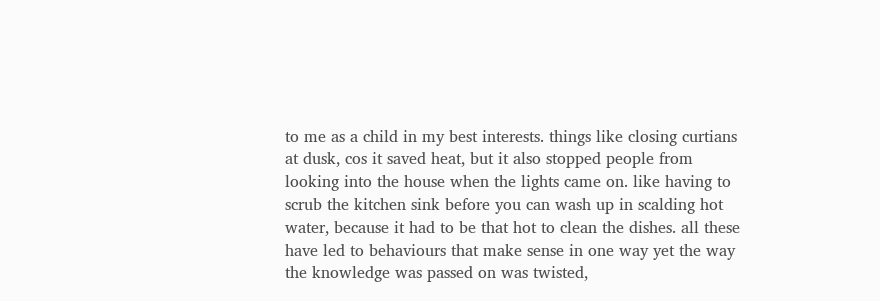to me as a child in my best interests. things like closing curtians at dusk, cos it saved heat, but it also stopped people from looking into the house when the lights came on. like having to scrub the kitchen sink before you can wash up in scalding hot water, because it had to be that hot to clean the dishes. all these have led to behaviours that make sense in one way yet the way the knowledge was passed on was twisted,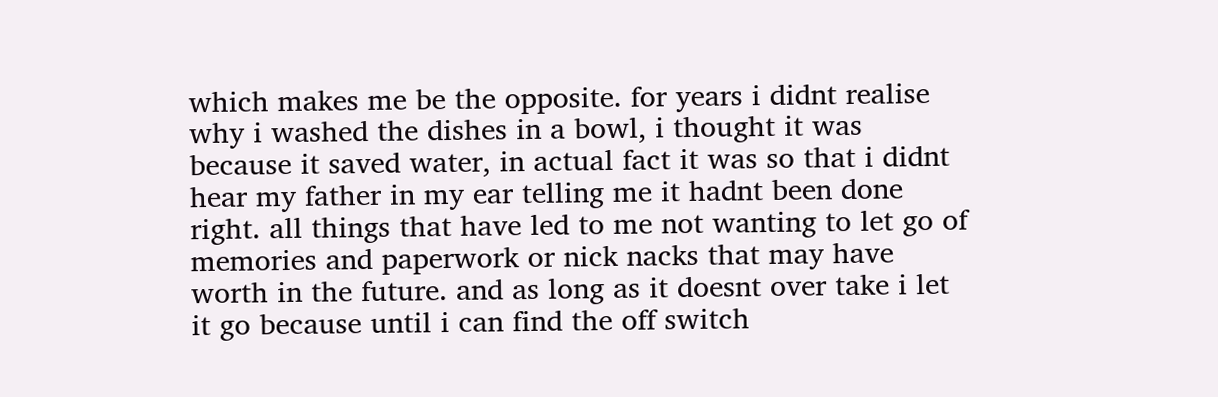which makes me be the opposite. for years i didnt realise why i washed the dishes in a bowl, i thought it was because it saved water, in actual fact it was so that i didnt hear my father in my ear telling me it hadnt been done right. all things that have led to me not wanting to let go of memories and paperwork or nick nacks that may have worth in the future. and as long as it doesnt over take i let it go because until i can find the off switch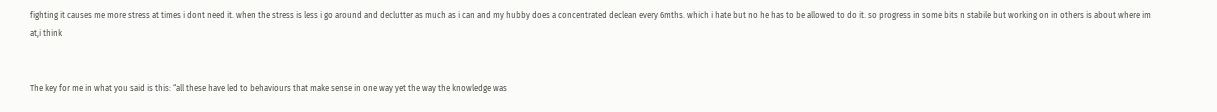fighting it causes me more stress at times i dont need it. when the stress is less i go around and declutter as much as i can and my hubby does a concentrated declean every 6mths. which i hate but no he has to be allowed to do it. so progress in some bits n stabile but working on in others is about where im at,i think


The key for me in what you said is this: “all these have led to behaviours that make sense in one way yet the way the knowledge was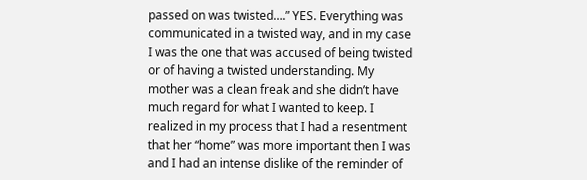passed on was twisted….” YES. Everything was communicated in a twisted way, and in my case I was the one that was accused of being twisted or of having a twisted understanding. My mother was a clean freak and she didn’t have much regard for what I wanted to keep. I realized in my process that I had a resentment that her “home” was more important then I was and I had an intense dislike of the reminder of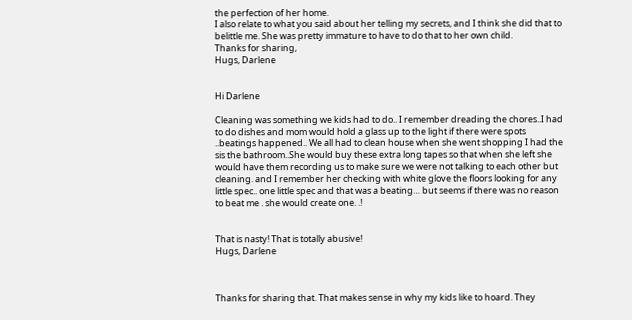the perfection of her home.
I also relate to what you said about her telling my secrets, and I think she did that to belittle me. She was pretty immature to have to do that to her own child.
Thanks for sharing,
Hugs, Darlene


Hi Darlene

Cleaning was something we kids had to do.. I remember dreading the chores..I had to do dishes and mom would hold a glass up to the light if there were spots ..beatings happened.. We all had to clean house when she went shopping I had the sis the bathroom..She would buy these extra long tapes so that when she left she would have them recording us to make sure we were not talking to each other but cleaning. and I remember her checking with white glove the floors looking for any little spec.. one little spec and that was a beating… but seems if there was no reason to beat me . she would create one. .!


That is nasty! That is totally abusive!
Hugs, Darlene



Thanks for sharing that. That makes sense in why my kids like to hoard. They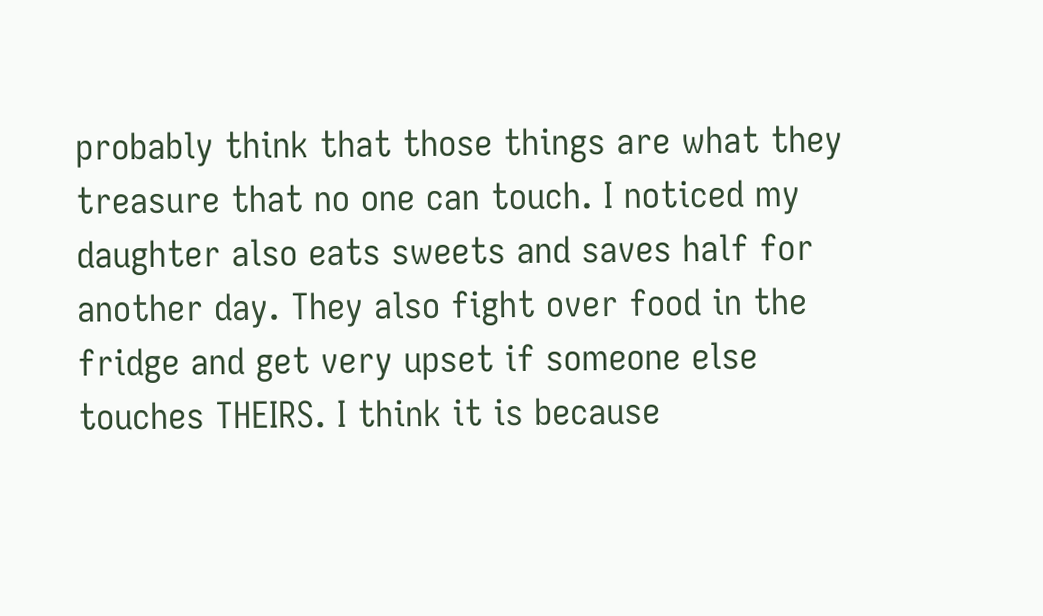probably think that those things are what they treasure that no one can touch. I noticed my daughter also eats sweets and saves half for another day. They also fight over food in the fridge and get very upset if someone else touches THEIRS. I think it is because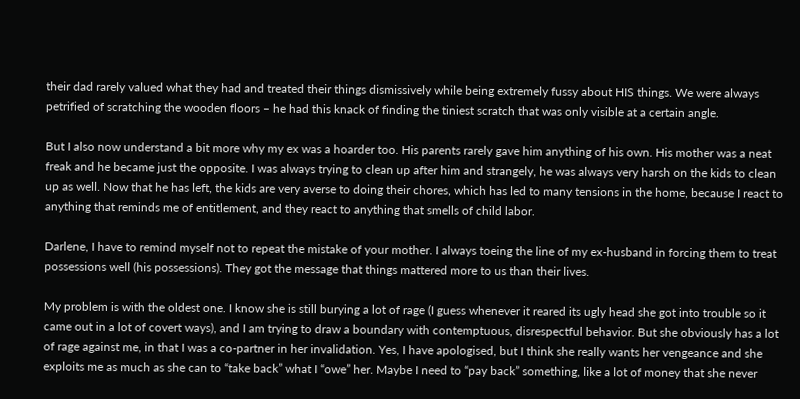their dad rarely valued what they had and treated their things dismissively while being extremely fussy about HIS things. We were always petrified of scratching the wooden floors – he had this knack of finding the tiniest scratch that was only visible at a certain angle.

But I also now understand a bit more why my ex was a hoarder too. His parents rarely gave him anything of his own. His mother was a neat freak and he became just the opposite. I was always trying to clean up after him and strangely, he was always very harsh on the kids to clean up as well. Now that he has left, the kids are very averse to doing their chores, which has led to many tensions in the home, because I react to anything that reminds me of entitlement, and they react to anything that smells of child labor.

Darlene, I have to remind myself not to repeat the mistake of your mother. I always toeing the line of my ex-husband in forcing them to treat possessions well (his possessions). They got the message that things mattered more to us than their lives.

My problem is with the oldest one. I know she is still burying a lot of rage (I guess whenever it reared its ugly head she got into trouble so it came out in a lot of covert ways), and I am trying to draw a boundary with contemptuous, disrespectful behavior. But she obviously has a lot of rage against me, in that I was a co-partner in her invalidation. Yes, I have apologised, but I think she really wants her vengeance and she exploits me as much as she can to “take back” what I “owe” her. Maybe I need to “pay back” something, like a lot of money that she never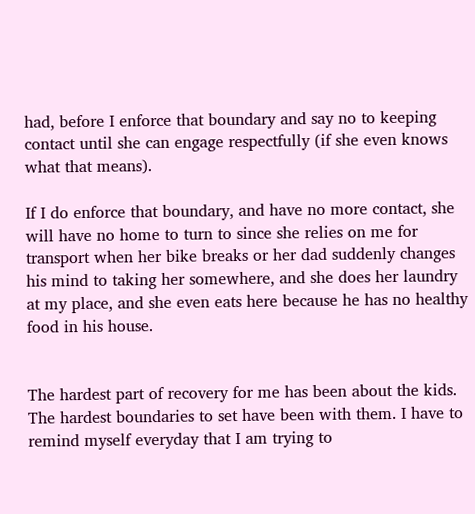had, before I enforce that boundary and say no to keeping contact until she can engage respectfully (if she even knows what that means).

If I do enforce that boundary, and have no more contact, she will have no home to turn to since she relies on me for transport when her bike breaks or her dad suddenly changes his mind to taking her somewhere, and she does her laundry at my place, and she even eats here because he has no healthy food in his house.


The hardest part of recovery for me has been about the kids. The hardest boundaries to set have been with them. I have to remind myself everyday that I am trying to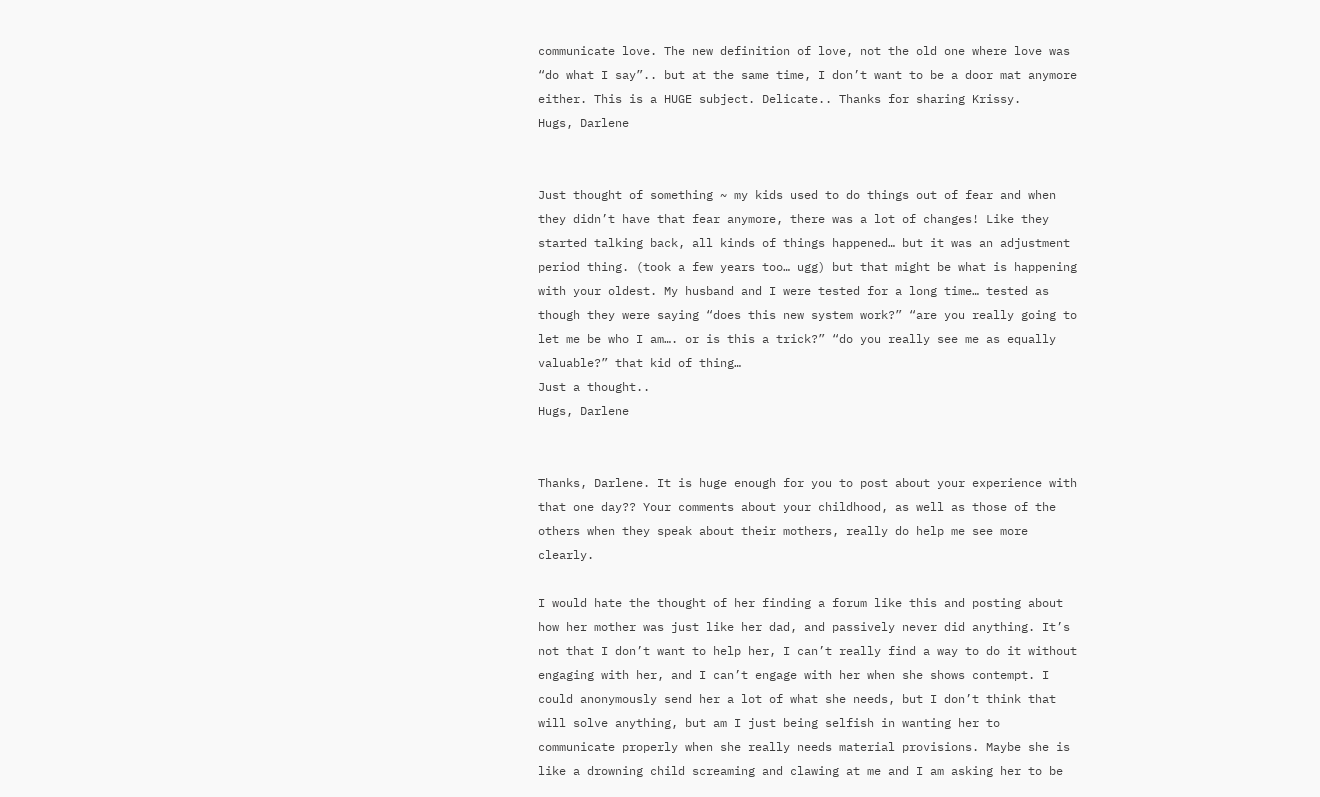communicate love. The new definition of love, not the old one where love was “do what I say”.. but at the same time, I don’t want to be a door mat anymore either. This is a HUGE subject. Delicate.. Thanks for sharing Krissy.
Hugs, Darlene


Just thought of something ~ my kids used to do things out of fear and when they didn’t have that fear anymore, there was a lot of changes! Like they started talking back, all kinds of things happened… but it was an adjustment period thing. (took a few years too… ugg) but that might be what is happening with your oldest. My husband and I were tested for a long time… tested as though they were saying “does this new system work?” “are you really going to let me be who I am…. or is this a trick?” “do you really see me as equally valuable?” that kid of thing…
Just a thought..
Hugs, Darlene


Thanks, Darlene. It is huge enough for you to post about your experience with that one day?? Your comments about your childhood, as well as those of the others when they speak about their mothers, really do help me see more clearly.

I would hate the thought of her finding a forum like this and posting about how her mother was just like her dad, and passively never did anything. It’s not that I don’t want to help her, I can’t really find a way to do it without engaging with her, and I can’t engage with her when she shows contempt. I could anonymously send her a lot of what she needs, but I don’t think that will solve anything, but am I just being selfish in wanting her to communicate properly when she really needs material provisions. Maybe she is like a drowning child screaming and clawing at me and I am asking her to be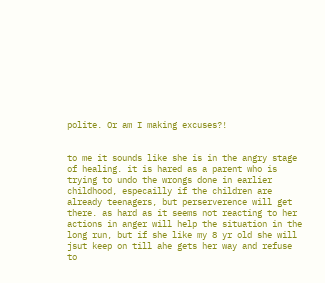polite. Or am I making excuses?!


to me it sounds like she is in the angry stage of healing. it is hared as a parent who is trying to undo the wrongs done in earlier childhood, especailly if the children are already teenagers, but perserverence will get there. as hard as it seems not reacting to her actions in anger will help the situation in the long run, but if she like my 8 yr old she will jsut keep on till ahe gets her way and refuse to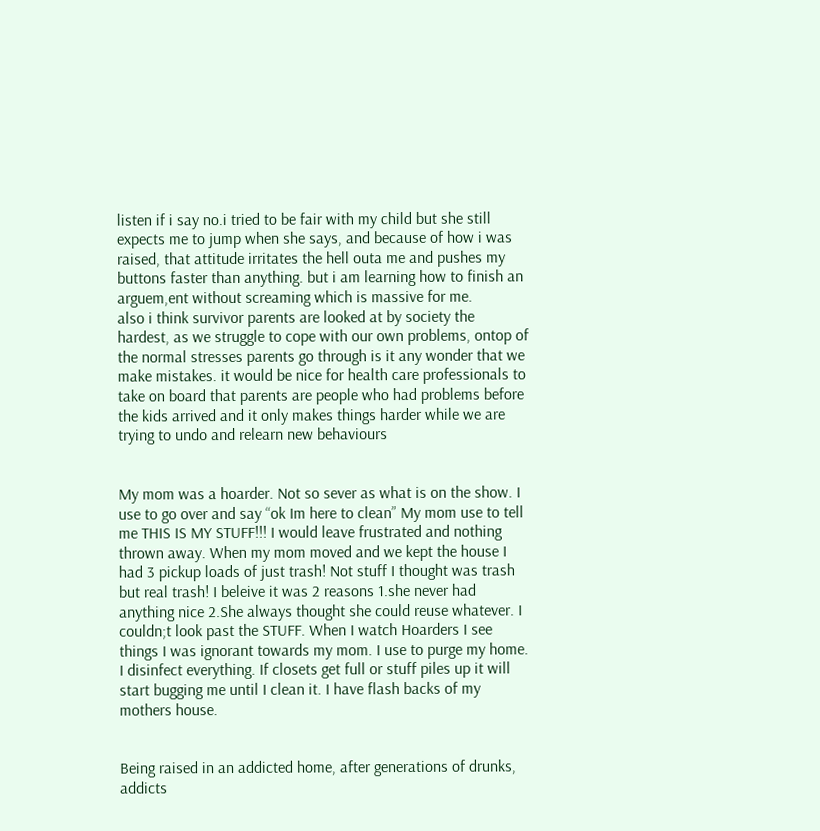listen if i say no.i tried to be fair with my child but she still expects me to jump when she says, and because of how i was raised, that attitude irritates the hell outa me and pushes my buttons faster than anything. but i am learning how to finish an arguem,ent without screaming which is massive for me.
also i think survivor parents are looked at by society the hardest, as we struggle to cope with our own problems, ontop of the normal stresses parents go through is it any wonder that we make mistakes. it would be nice for health care professionals to take on board that parents are people who had problems before the kids arrived and it only makes things harder while we are trying to undo and relearn new behaviours


My mom was a hoarder. Not so sever as what is on the show. I use to go over and say “ok Im here to clean” My mom use to tell me THIS IS MY STUFF!!! I would leave frustrated and nothing thrown away. When my mom moved and we kept the house I had 3 pickup loads of just trash! Not stuff I thought was trash but real trash! I beleive it was 2 reasons 1.she never had anything nice 2.She always thought she could reuse whatever. I couldn;t look past the STUFF. When I watch Hoarders I see things I was ignorant towards my mom. I use to purge my home. I disinfect everything. If closets get full or stuff piles up it will start bugging me until I clean it. I have flash backs of my mothers house.


Being raised in an addicted home, after generations of drunks, addicts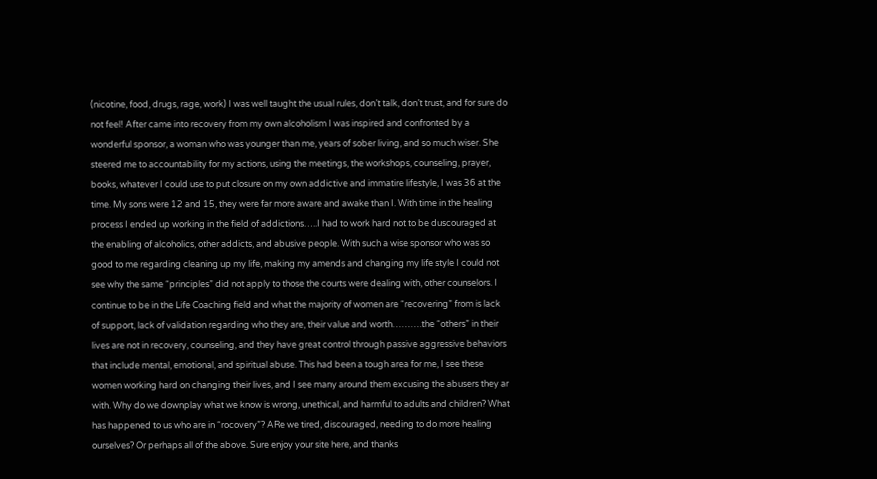(nicotine, food, drugs, rage, work) I was well taught the usual rules, don’t talk, don’t trust, and for sure do not feel! After came into recovery from my own alcoholism I was inspired and confronted by a wonderful sponsor, a woman who was younger than me, years of sober living, and so much wiser. She steered me to accountability for my actions, using the meetings, the workshops, counseling, prayer, books, whatever I could use to put closure on my own addictive and immatire lifestyle, I was 36 at the time. My sons were 12 and 15, they were far more aware and awake than I. With time in the healing process I ended up working in the field of addictions…..I had to work hard not to be duscouraged at the enabling of alcoholics, other addicts, and abusive people. With such a wise sponsor who was so good to me regarding cleaning up my life, making my amends and changing my life style I could not see why the same “principles” did not apply to those the courts were dealing with, other counselors. I continue to be in the Life Coaching field and what the majority of women are “recovering” from is lack of support, lack of validation regarding who they are, their value and worth……….the “others” in their lives are not in recovery, counseling, and they have great control through passive aggressive behaviors that include mental, emotional, and spiritual abuse. This had been a tough area for me, I see these women working hard on changing their lives, and I see many around them excusing the abusers they ar with. Why do we downplay what we know is wrong, unethical, and harmful to adults and children? What has happened to us who are in “rocovery”? ARe we tired, discouraged, needing to do more healing ourselves? Or perhaps all of the above. Sure enjoy your site here, and thanks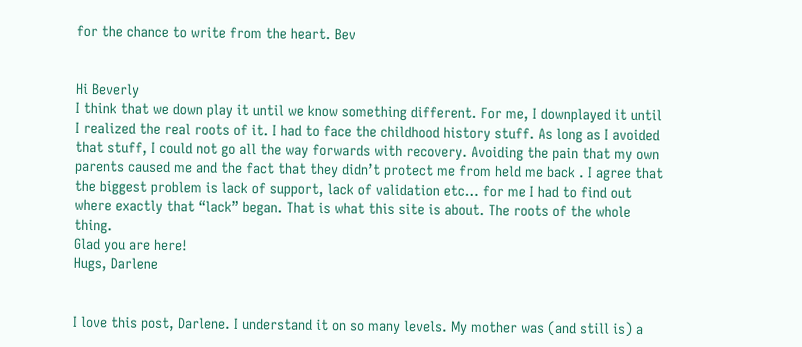for the chance to write from the heart. Bev


Hi Beverly
I think that we down play it until we know something different. For me, I downplayed it until I realized the real roots of it. I had to face the childhood history stuff. As long as I avoided that stuff, I could not go all the way forwards with recovery. Avoiding the pain that my own parents caused me and the fact that they didn’t protect me from held me back . I agree that the biggest problem is lack of support, lack of validation etc… for me I had to find out where exactly that “lack” began. That is what this site is about. The roots of the whole thing.
Glad you are here!
Hugs, Darlene


I love this post, Darlene. I understand it on so many levels. My mother was (and still is) a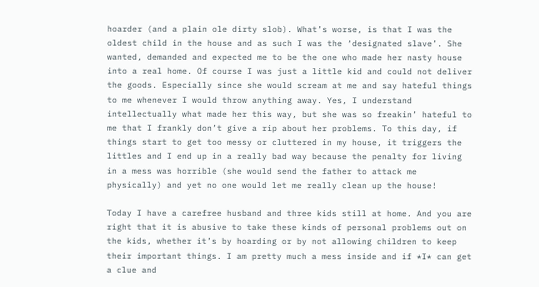hoarder (and a plain ole dirty slob). What’s worse, is that I was the oldest child in the house and as such I was the ‘designated slave’. She wanted, demanded and expected me to be the one who made her nasty house into a real home. Of course I was just a little kid and could not deliver the goods. Especially since she would scream at me and say hateful things to me whenever I would throw anything away. Yes, I understand intellectually what made her this way, but she was so freakin’ hateful to me that I frankly don’t give a rip about her problems. To this day, if things start to get too messy or cluttered in my house, it triggers the littles and I end up in a really bad way because the penalty for living in a mess was horrible (she would send the father to attack me physically) and yet no one would let me really clean up the house!

Today I have a carefree husband and three kids still at home. And you are right that it is abusive to take these kinds of personal problems out on the kids, whether it’s by hoarding or by not allowing children to keep their important things. I am pretty much a mess inside and if *I* can get a clue and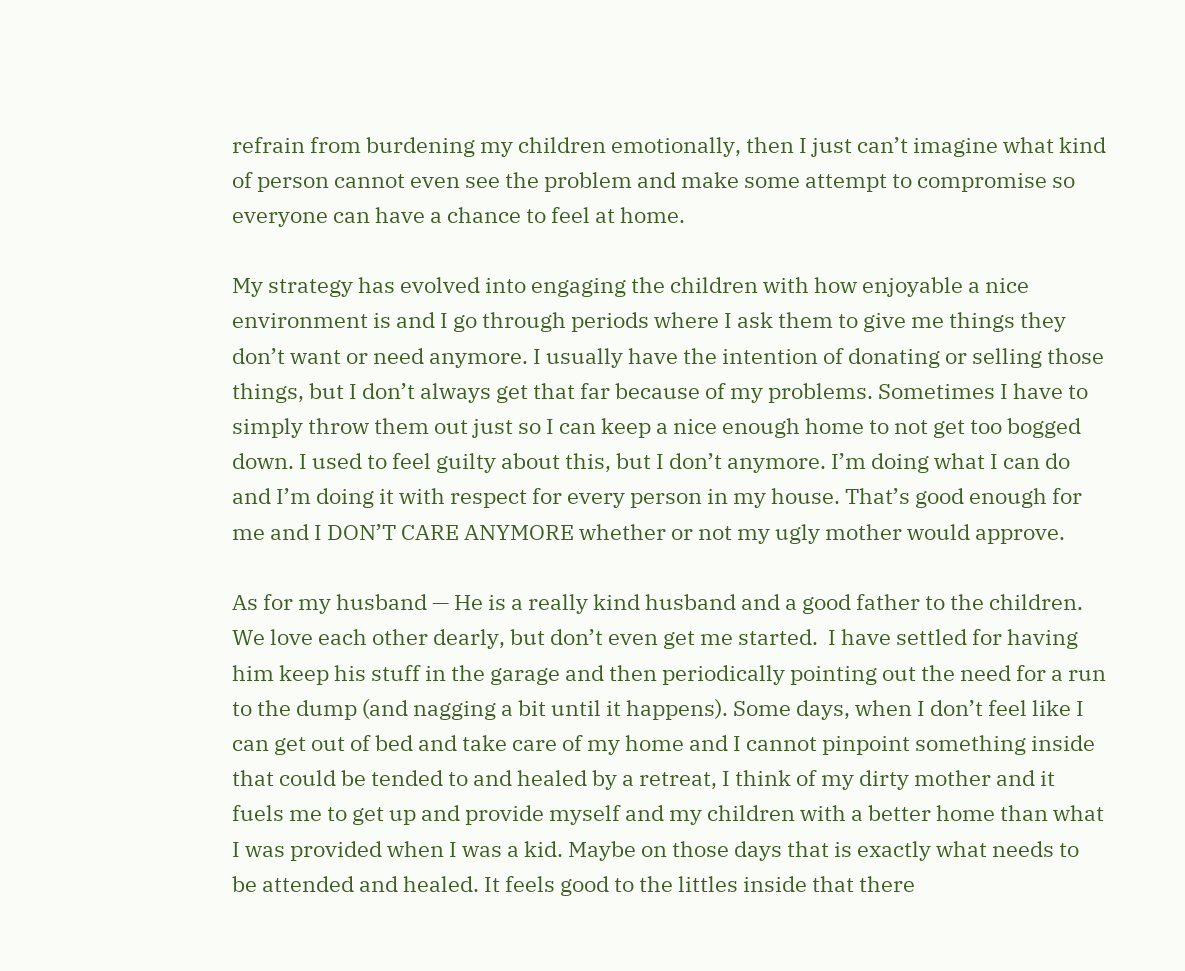refrain from burdening my children emotionally, then I just can’t imagine what kind of person cannot even see the problem and make some attempt to compromise so everyone can have a chance to feel at home.

My strategy has evolved into engaging the children with how enjoyable a nice environment is and I go through periods where I ask them to give me things they don’t want or need anymore. I usually have the intention of donating or selling those things, but I don’t always get that far because of my problems. Sometimes I have to simply throw them out just so I can keep a nice enough home to not get too bogged down. I used to feel guilty about this, but I don’t anymore. I’m doing what I can do and I’m doing it with respect for every person in my house. That’s good enough for me and I DON’T CARE ANYMORE whether or not my ugly mother would approve.

As for my husband — He is a really kind husband and a good father to the children. We love each other dearly, but don’t even get me started.  I have settled for having him keep his stuff in the garage and then periodically pointing out the need for a run to the dump (and nagging a bit until it happens). Some days, when I don’t feel like I can get out of bed and take care of my home and I cannot pinpoint something inside that could be tended to and healed by a retreat, I think of my dirty mother and it fuels me to get up and provide myself and my children with a better home than what I was provided when I was a kid. Maybe on those days that is exactly what needs to be attended and healed. It feels good to the littles inside that there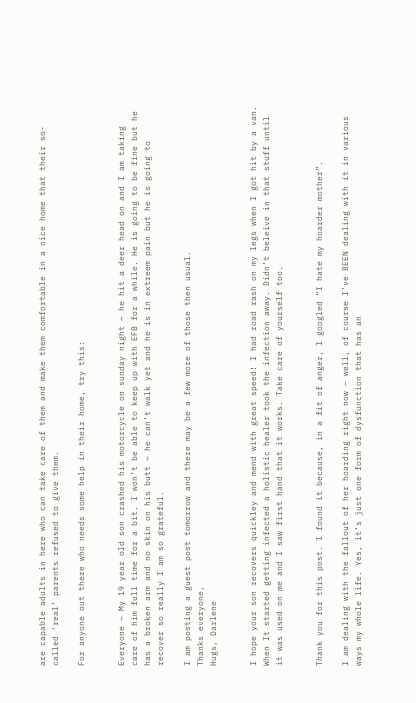are capable adults in here who can take care of them and make them comfortable in a nice home that their so-called ‘real’ parents refused to give them.

For anyone out there who needs some help in their home, try this:


Everyone ~ My 19 year old son crashed his motorcycle on sunday night ~ he hit a deer head on and I am taking care of him full time for a bit. I won’t be able to keep up with EFB for a while. He is going to be fine but he has a broken arm and no skin on his butt ~ he can’t walk yet and he is in extreem pain but he is going to recover so really I am so grateful.

I am posting a guest post tomorrow and there may be a few more of those then usual.
Thanks everyone,
Hugs, Darlene


I hope your son recovers quickley and mend with great speed! I had road rash on my legs when I got hit by a van. When It started getting infected a holistic healer took the infection away. Didn’t beleive in that stuff until it was used on me and I saw first hand that it works. Take care of yourself too.


Thank you for this post. I found it because, in a fit of anger, I googled “I hate my hoarder mother”.

I am dealing with the fallout of her hoarding right now – well, of course I’ve BEEN dealing with it in various ways my whole life. Yes, it’s just one form of dysfunction that has an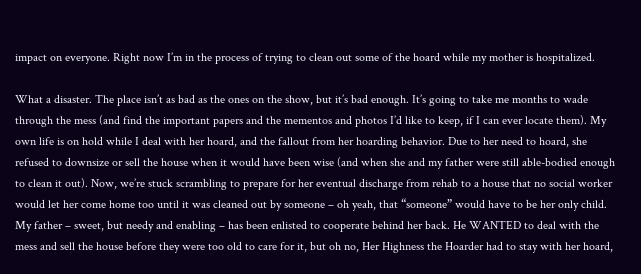impact on everyone. Right now I’m in the process of trying to clean out some of the hoard while my mother is hospitalized.

What a disaster. The place isn’t as bad as the ones on the show, but it’s bad enough. It’s going to take me months to wade through the mess (and find the important papers and the mementos and photos I’d like to keep, if I can ever locate them). My own life is on hold while I deal with her hoard, and the fallout from her hoarding behavior. Due to her need to hoard, she refused to downsize or sell the house when it would have been wise (and when she and my father were still able-bodied enough to clean it out). Now, we’re stuck scrambling to prepare for her eventual discharge from rehab to a house that no social worker would let her come home too until it was cleaned out by someone – oh yeah, that “someone” would have to be her only child. My father – sweet, but needy and enabling – has been enlisted to cooperate behind her back. He WANTED to deal with the mess and sell the house before they were too old to care for it, but oh no, Her Highness the Hoarder had to stay with her hoard,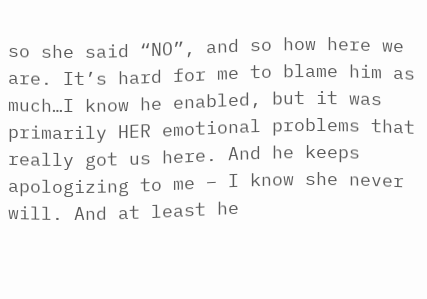so she said “NO”, and so how here we are. It’s hard for me to blame him as much…I know he enabled, but it was primarily HER emotional problems that really got us here. And he keeps apologizing to me – I know she never will. And at least he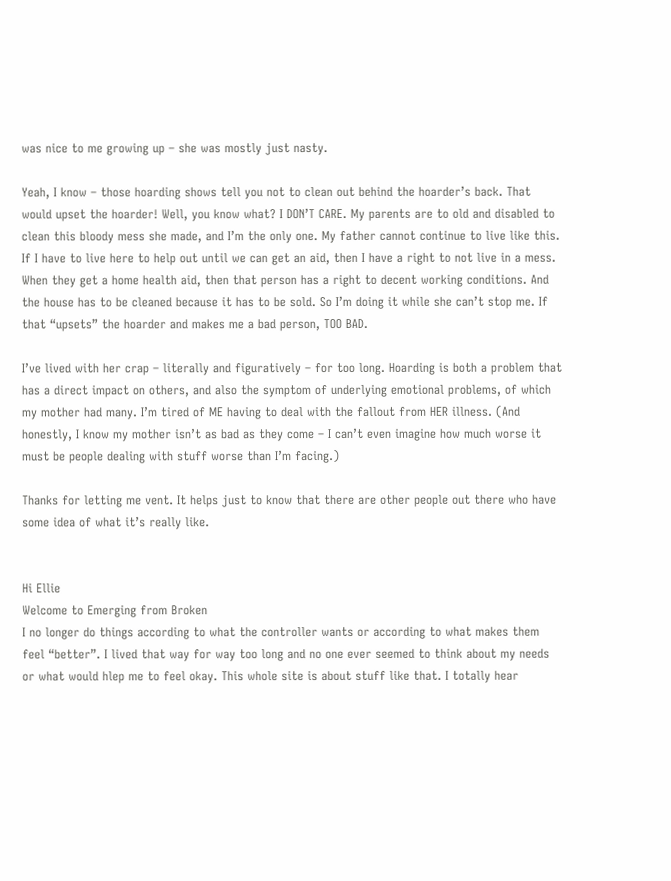was nice to me growing up – she was mostly just nasty.

Yeah, I know – those hoarding shows tell you not to clean out behind the hoarder’s back. That would upset the hoarder! Well, you know what? I DON’T CARE. My parents are to old and disabled to clean this bloody mess she made, and I’m the only one. My father cannot continue to live like this. If I have to live here to help out until we can get an aid, then I have a right to not live in a mess. When they get a home health aid, then that person has a right to decent working conditions. And the house has to be cleaned because it has to be sold. So I’m doing it while she can’t stop me. If that “upsets” the hoarder and makes me a bad person, TOO BAD.

I’ve lived with her crap – literally and figuratively – for too long. Hoarding is both a problem that has a direct impact on others, and also the symptom of underlying emotional problems, of which my mother had many. I’m tired of ME having to deal with the fallout from HER illness. (And honestly, I know my mother isn’t as bad as they come – I can’t even imagine how much worse it must be people dealing with stuff worse than I’m facing.)

Thanks for letting me vent. It helps just to know that there are other people out there who have some idea of what it’s really like.


Hi Ellie
Welcome to Emerging from Broken
I no longer do things according to what the controller wants or according to what makes them feel “better”. I lived that way for way too long and no one ever seemed to think about my needs or what would hlep me to feel okay. This whole site is about stuff like that. I totally hear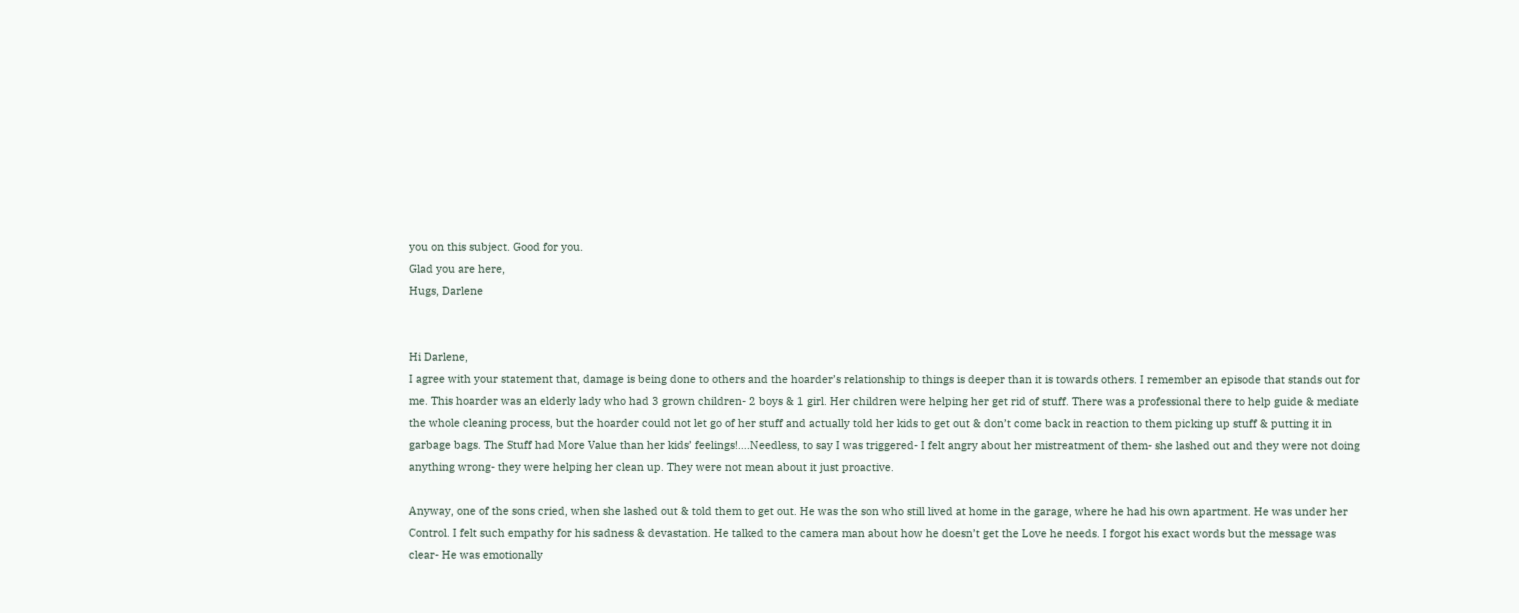you on this subject. Good for you.
Glad you are here,
Hugs, Darlene


Hi Darlene,
I agree with your statement that, damage is being done to others and the hoarder’s relationship to things is deeper than it is towards others. I remember an episode that stands out for me. This hoarder was an elderly lady who had 3 grown children- 2 boys & 1 girl. Her children were helping her get rid of stuff. There was a professional there to help guide & mediate the whole cleaning process, but the hoarder could not let go of her stuff and actually told her kids to get out & don’t come back in reaction to them picking up stuff & putting it in garbage bags. The Stuff had More Value than her kids’ feelings!….Needless, to say I was triggered- I felt angry about her mistreatment of them- she lashed out and they were not doing anything wrong- they were helping her clean up. They were not mean about it just proactive.

Anyway, one of the sons cried, when she lashed out & told them to get out. He was the son who still lived at home in the garage, where he had his own apartment. He was under her Control. I felt such empathy for his sadness & devastation. He talked to the camera man about how he doesn’t get the Love he needs. I forgot his exact words but the message was clear- He was emotionally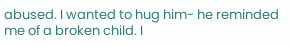abused. I wanted to hug him- he reminded me of a broken child. I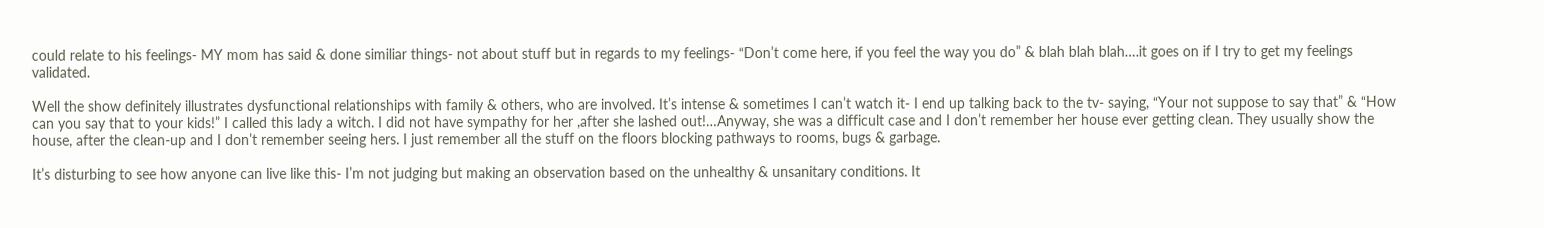could relate to his feelings- MY mom has said & done similiar things- not about stuff but in regards to my feelings- “Don’t come here, if you feel the way you do” & blah blah blah….it goes on if I try to get my feelings validated.

Well the show definitely illustrates dysfunctional relationships with family & others, who are involved. It’s intense & sometimes I can’t watch it- I end up talking back to the tv- saying, “Your not suppose to say that” & “How can you say that to your kids!” I called this lady a witch. I did not have sympathy for her ,after she lashed out!…Anyway, she was a difficult case and I don’t remember her house ever getting clean. They usually show the house, after the clean-up and I don’t remember seeing hers. I just remember all the stuff on the floors blocking pathways to rooms, bugs & garbage.

It’s disturbing to see how anyone can live like this- I’m not judging but making an observation based on the unhealthy & unsanitary conditions. It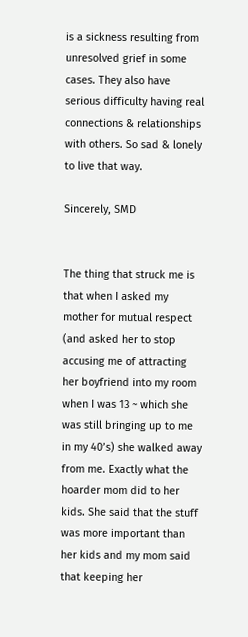is a sickness resulting from unresolved grief in some cases. They also have serious difficulty having real connections & relationships with others. So sad & lonely to live that way.

Sincerely, SMD


The thing that struck me is that when I asked my mother for mutual respect (and asked her to stop accusing me of attracting her boyfriend into my room when I was 13 ~ which she was still bringing up to me in my 40’s) she walked away from me. Exactly what the hoarder mom did to her kids. She said that the stuff was more important than her kids and my mom said that keeping her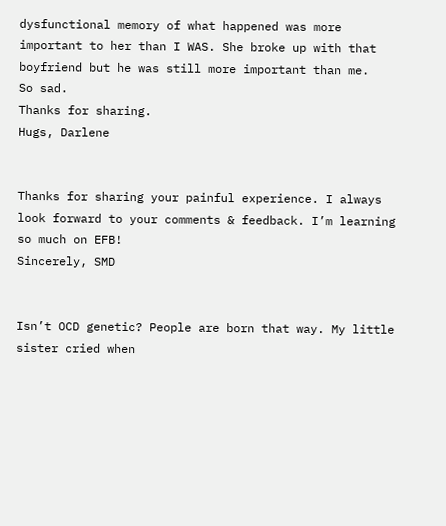dysfunctional memory of what happened was more important to her than I WAS. She broke up with that boyfriend but he was still more important than me.
So sad.
Thanks for sharing.
Hugs, Darlene


Thanks for sharing your painful experience. I always look forward to your comments & feedback. I’m learning so much on EFB!
Sincerely, SMD


Isn’t OCD genetic? People are born that way. My little sister cried when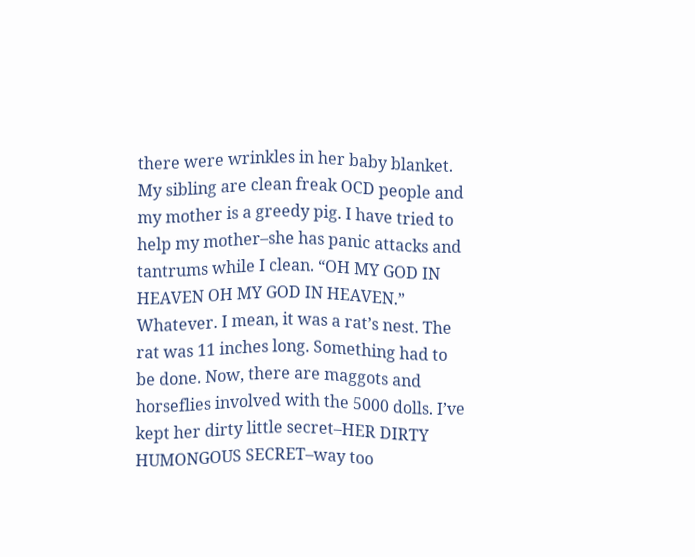there were wrinkles in her baby blanket. My sibling are clean freak OCD people and my mother is a greedy pig. I have tried to help my mother–she has panic attacks and tantrums while I clean. “OH MY GOD IN HEAVEN OH MY GOD IN HEAVEN.” Whatever. I mean, it was a rat’s nest. The rat was 11 inches long. Something had to be done. Now, there are maggots and horseflies involved with the 5000 dolls. I’ve kept her dirty little secret–HER DIRTY HUMONGOUS SECRET–way too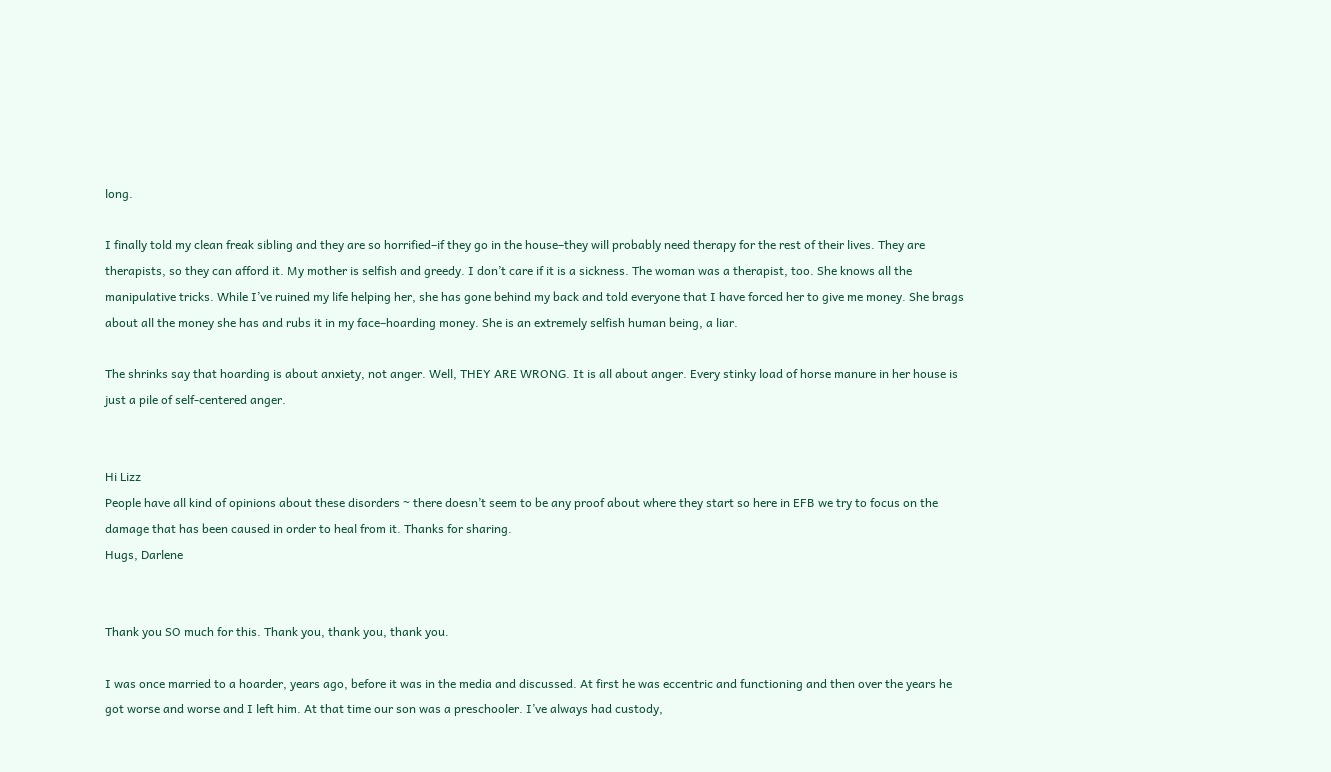long.

I finally told my clean freak sibling and they are so horrified–if they go in the house–they will probably need therapy for the rest of their lives. They are therapists, so they can afford it. My mother is selfish and greedy. I don’t care if it is a sickness. The woman was a therapist, too. She knows all the manipulative tricks. While I’ve ruined my life helping her, she has gone behind my back and told everyone that I have forced her to give me money. She brags about all the money she has and rubs it in my face–hoarding money. She is an extremely selfish human being, a liar.

The shrinks say that hoarding is about anxiety, not anger. Well, THEY ARE WRONG. It is all about anger. Every stinky load of horse manure in her house is just a pile of self-centered anger.


Hi Lizz
People have all kind of opinions about these disorders ~ there doesn’t seem to be any proof about where they start so here in EFB we try to focus on the damage that has been caused in order to heal from it. Thanks for sharing.
Hugs, Darlene


Thank you SO much for this. Thank you, thank you, thank you.

I was once married to a hoarder, years ago, before it was in the media and discussed. At first he was eccentric and functioning and then over the years he got worse and worse and I left him. At that time our son was a preschooler. I’ve always had custody,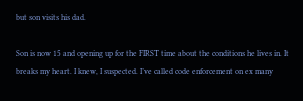but son visits his dad.

Son is now 15 and opening up for the FIRST time about the conditions he lives in. It breaks my heart. I knew, I suspected. I’ve called code enforcement on ex many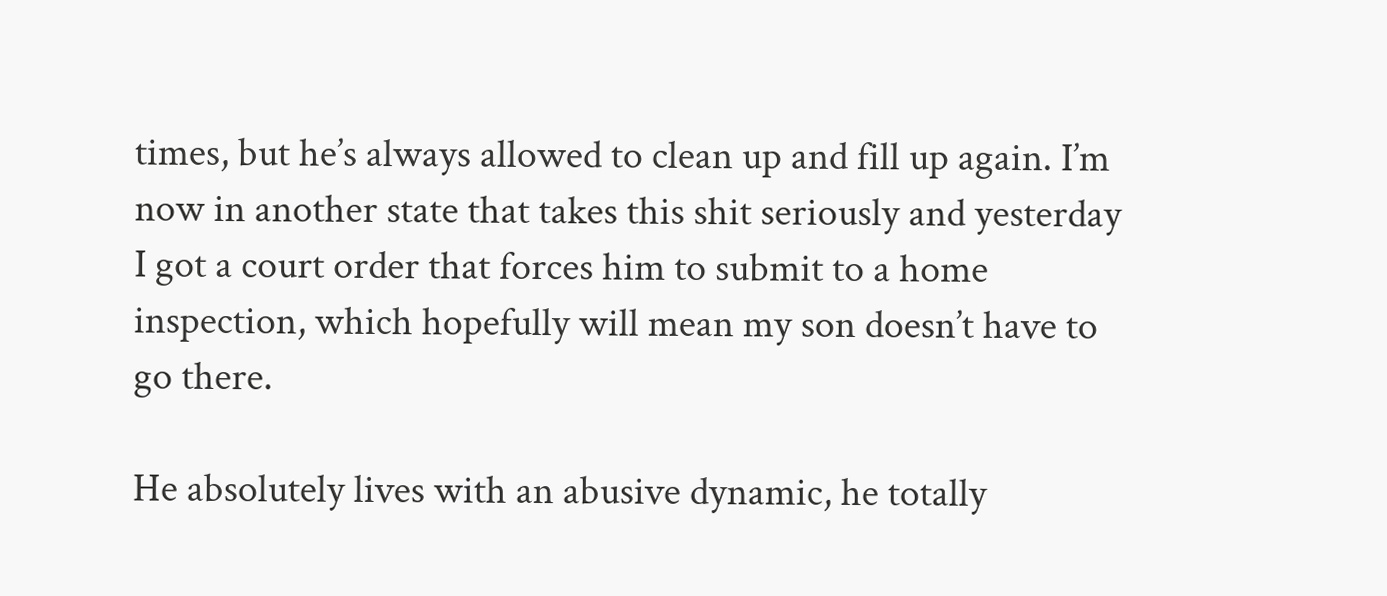times, but he’s always allowed to clean up and fill up again. I’m now in another state that takes this shit seriously and yesterday I got a court order that forces him to submit to a home inspection, which hopefully will mean my son doesn’t have to go there.

He absolutely lives with an abusive dynamic, he totally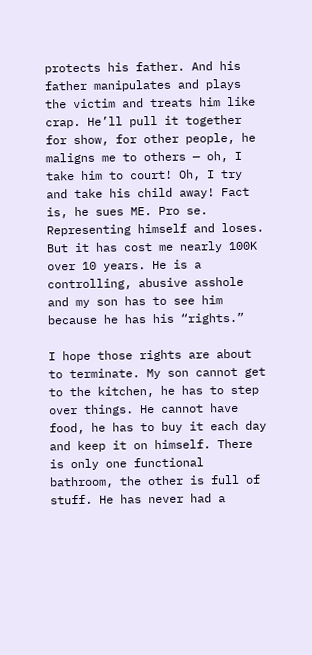protects his father. And his father manipulates and plays the victim and treats him like crap. He’ll pull it together for show, for other people, he maligns me to others — oh, I take him to court! Oh, I try and take his child away! Fact is, he sues ME. Pro se. Representing himself and loses. But it has cost me nearly 100K over 10 years. He is a controlling, abusive asshole and my son has to see him because he has his “rights.”

I hope those rights are about to terminate. My son cannot get to the kitchen, he has to step over things. He cannot have food, he has to buy it each day and keep it on himself. There is only one functional bathroom, the other is full of stuff. He has never had a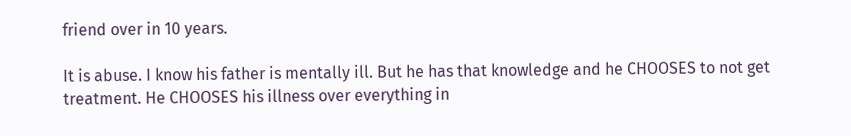friend over in 10 years.

It is abuse. I know his father is mentally ill. But he has that knowledge and he CHOOSES to not get treatment. He CHOOSES his illness over everything in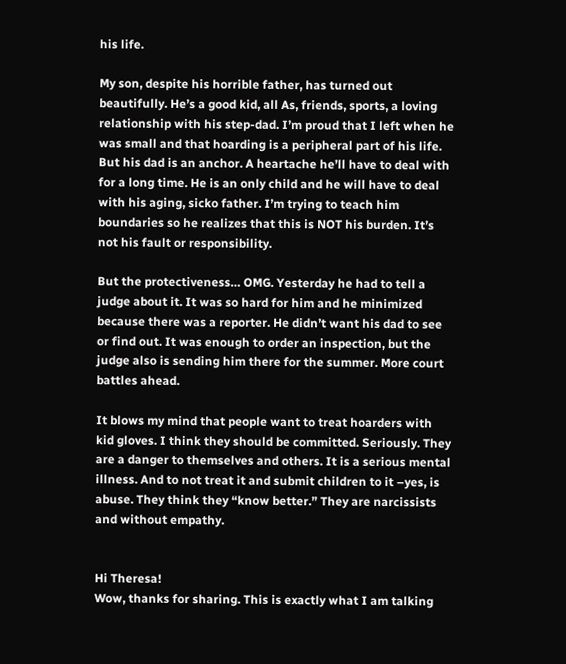his life.

My son, despite his horrible father, has turned out beautifully. He’s a good kid, all As, friends, sports, a loving relationship with his step-dad. I’m proud that I left when he was small and that hoarding is a peripheral part of his life. But his dad is an anchor. A heartache he’ll have to deal with for a long time. He is an only child and he will have to deal with his aging, sicko father. I’m trying to teach him boundaries so he realizes that this is NOT his burden. It’s not his fault or responsibility.

But the protectiveness… OMG. Yesterday he had to tell a judge about it. It was so hard for him and he minimized because there was a reporter. He didn’t want his dad to see or find out. It was enough to order an inspection, but the judge also is sending him there for the summer. More court battles ahead.

It blows my mind that people want to treat hoarders with kid gloves. I think they should be committed. Seriously. They are a danger to themselves and others. It is a serious mental illness. And to not treat it and submit children to it –yes, is abuse. They think they “know better.” They are narcissists and without empathy.


Hi Theresa!
Wow, thanks for sharing. This is exactly what I am talking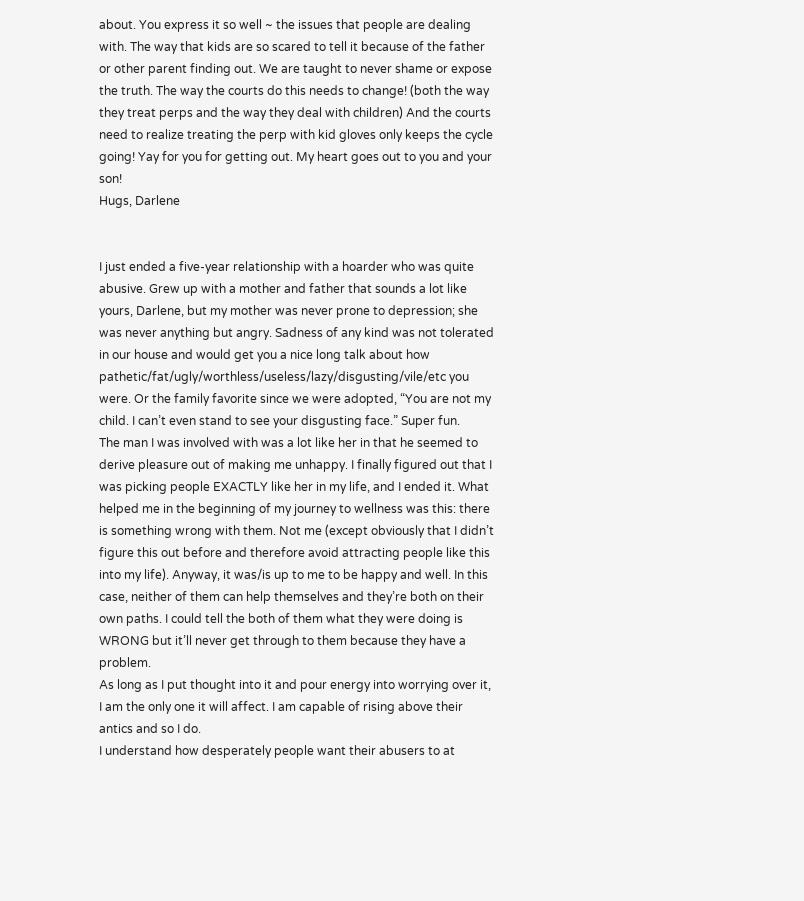about. You express it so well ~ the issues that people are dealing with. The way that kids are so scared to tell it because of the father or other parent finding out. We are taught to never shame or expose the truth. The way the courts do this needs to change! (both the way they treat perps and the way they deal with children) And the courts need to realize treating the perp with kid gloves only keeps the cycle going! Yay for you for getting out. My heart goes out to you and your son!
Hugs, Darlene


I just ended a five-year relationship with a hoarder who was quite abusive. Grew up with a mother and father that sounds a lot like yours, Darlene, but my mother was never prone to depression; she was never anything but angry. Sadness of any kind was not tolerated in our house and would get you a nice long talk about how pathetic/fat/ugly/worthless/useless/lazy/disgusting/vile/etc you were. Or the family favorite since we were adopted, “You are not my child. I can’t even stand to see your disgusting face.” Super fun.
The man I was involved with was a lot like her in that he seemed to derive pleasure out of making me unhappy. I finally figured out that I was picking people EXACTLY like her in my life, and I ended it. What helped me in the beginning of my journey to wellness was this: there is something wrong with them. Not me (except obviously that I didn’t figure this out before and therefore avoid attracting people like this into my life). Anyway, it was/is up to me to be happy and well. In this case, neither of them can help themselves and they’re both on their own paths. I could tell the both of them what they were doing is WRONG but it’ll never get through to them because they have a problem.
As long as I put thought into it and pour energy into worrying over it, I am the only one it will affect. I am capable of rising above their antics and so I do.
I understand how desperately people want their abusers to at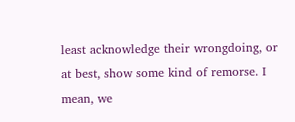least acknowledge their wrongdoing, or at best, show some kind of remorse. I mean, we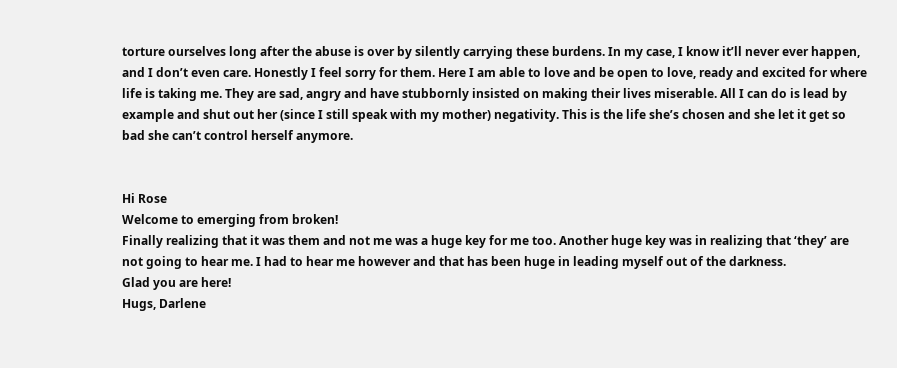torture ourselves long after the abuse is over by silently carrying these burdens. In my case, I know it’ll never ever happen, and I don’t even care. Honestly I feel sorry for them. Here I am able to love and be open to love, ready and excited for where life is taking me. They are sad, angry and have stubbornly insisted on making their lives miserable. All I can do is lead by example and shut out her (since I still speak with my mother) negativity. This is the life she’s chosen and she let it get so bad she can’t control herself anymore.


Hi Rose
Welcome to emerging from broken!
Finally realizing that it was them and not me was a huge key for me too. Another huge key was in realizing that ‘they’ are not going to hear me. I had to hear me however and that has been huge in leading myself out of the darkness.
Glad you are here!
Hugs, Darlene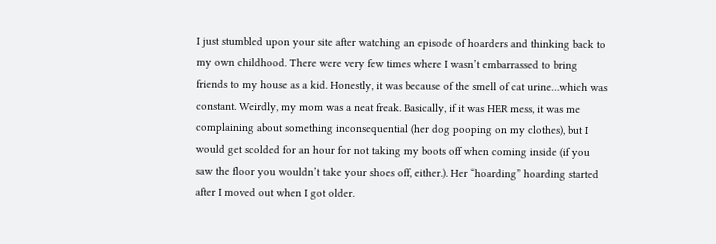I just stumbled upon your site after watching an episode of hoarders and thinking back to my own childhood. There were very few times where I wasn’t embarrassed to bring friends to my house as a kid. Honestly, it was because of the smell of cat urine…which was constant. Weirdly, my mom was a neat freak. Basically, if it was HER mess, it was me complaining about something inconsequential (her dog pooping on my clothes), but I would get scolded for an hour for not taking my boots off when coming inside (if you saw the floor you wouldn’t take your shoes off, either.). Her “hoarding” hoarding started after I moved out when I got older.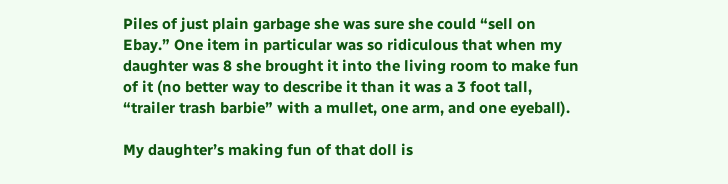Piles of just plain garbage she was sure she could “sell on Ebay.” One item in particular was so ridiculous that when my daughter was 8 she brought it into the living room to make fun of it (no better way to describe it than it was a 3 foot tall, “trailer trash barbie” with a mullet, one arm, and one eyeball).

My daughter’s making fun of that doll is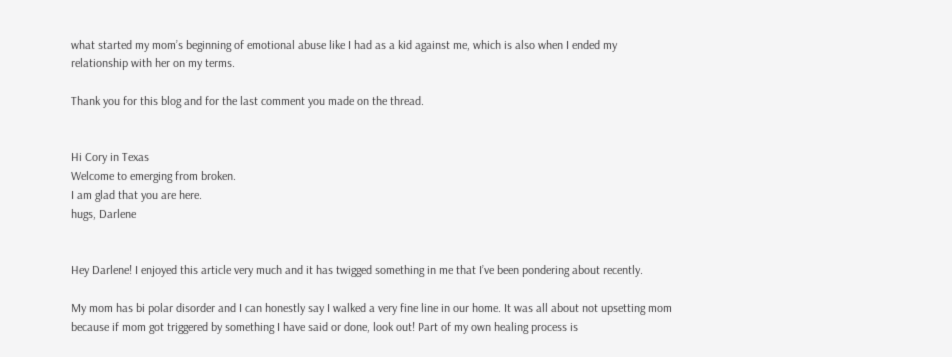what started my mom’s beginning of emotional abuse like I had as a kid against me, which is also when I ended my relationship with her on my terms.

Thank you for this blog and for the last comment you made on the thread.


Hi Cory in Texas
Welcome to emerging from broken.
I am glad that you are here.
hugs, Darlene


Hey Darlene! I enjoyed this article very much and it has twigged something in me that I’ve been pondering about recently.

My mom has bi polar disorder and I can honestly say I walked a very fine line in our home. It was all about not upsetting mom because if mom got triggered by something I have said or done, look out! Part of my own healing process is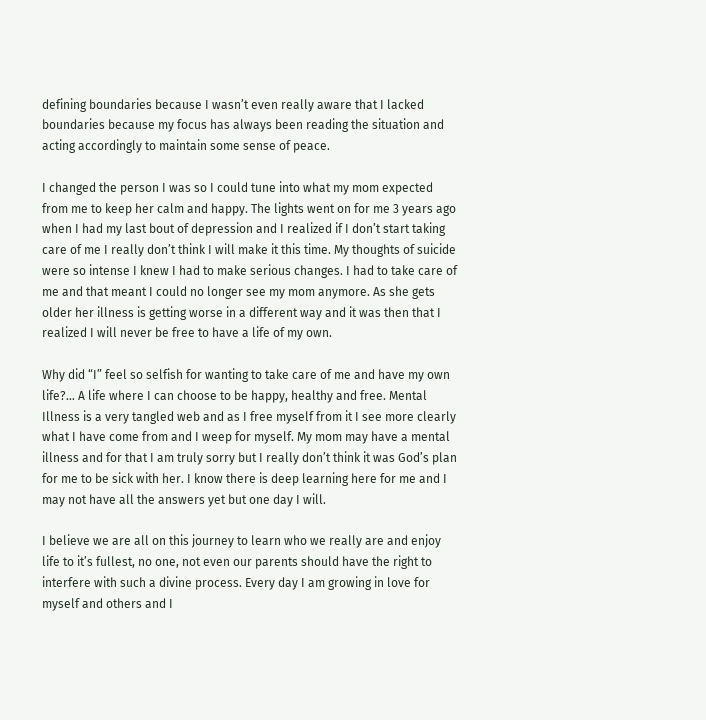defining boundaries because I wasn’t even really aware that I lacked boundaries because my focus has always been reading the situation and acting accordingly to maintain some sense of peace.

I changed the person I was so I could tune into what my mom expected from me to keep her calm and happy. The lights went on for me 3 years ago when I had my last bout of depression and I realized if I don’t start taking care of me I really don’t think I will make it this time. My thoughts of suicide were so intense I knew I had to make serious changes. I had to take care of me and that meant I could no longer see my mom anymore. As she gets older her illness is getting worse in a different way and it was then that I realized I will never be free to have a life of my own.

Why did “I” feel so selfish for wanting to take care of me and have my own life?… A life where I can choose to be happy, healthy and free. Mental Illness is a very tangled web and as I free myself from it I see more clearly what I have come from and I weep for myself. My mom may have a mental illness and for that I am truly sorry but I really don’t think it was God’s plan for me to be sick with her. I know there is deep learning here for me and I may not have all the answers yet but one day I will.

I believe we are all on this journey to learn who we really are and enjoy life to it’s fullest, no one, not even our parents should have the right to interfere with such a divine process. Every day I am growing in love for myself and others and I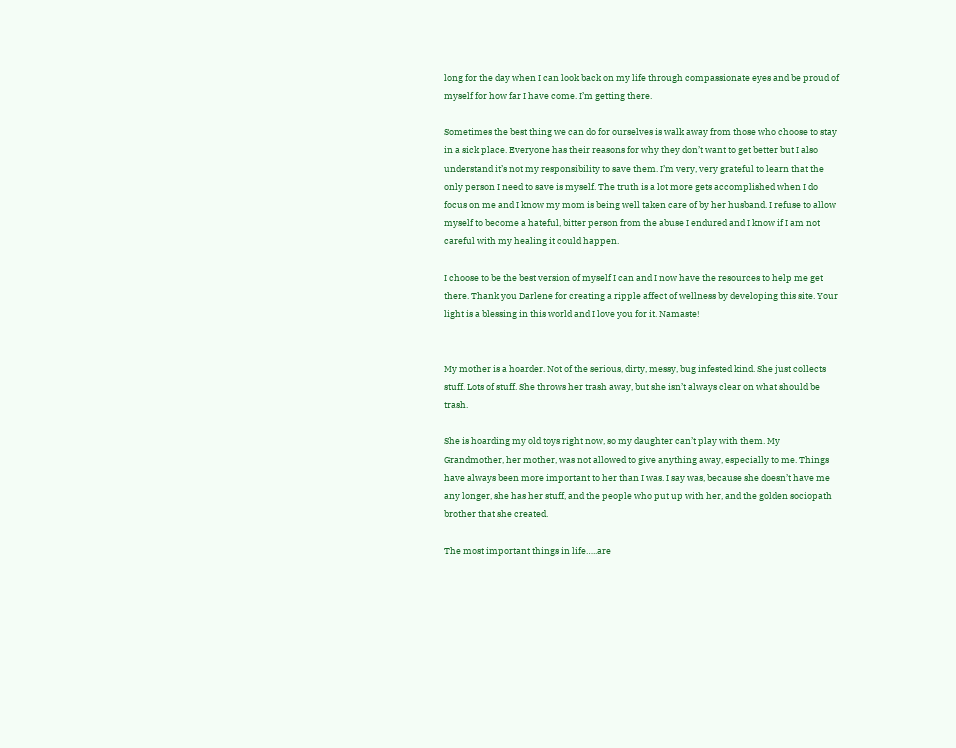long for the day when I can look back on my life through compassionate eyes and be proud of myself for how far I have come. I’m getting there.

Sometimes the best thing we can do for ourselves is walk away from those who choose to stay in a sick place. Everyone has their reasons for why they don’t want to get better but I also understand it’s not my responsibility to save them. I’m very, very grateful to learn that the only person I need to save is myself. The truth is a lot more gets accomplished when I do focus on me and I know my mom is being well taken care of by her husband. I refuse to allow myself to become a hateful, bitter person from the abuse I endured and I know if I am not careful with my healing it could happen.

I choose to be the best version of myself I can and I now have the resources to help me get there. Thank you Darlene for creating a ripple affect of wellness by developing this site. Your light is a blessing in this world and I love you for it. Namaste!


My mother is a hoarder. Not of the serious, dirty, messy, bug infested kind. She just collects stuff. Lots of stuff. She throws her trash away, but she isn’t always clear on what should be trash.

She is hoarding my old toys right now, so my daughter can’t play with them. My Grandmother, her mother, was not allowed to give anything away, especially to me. Things have always been more important to her than I was. I say was, because she doesn’t have me any longer, she has her stuff, and the people who put up with her, and the golden sociopath brother that she created.

The most important things in life…..are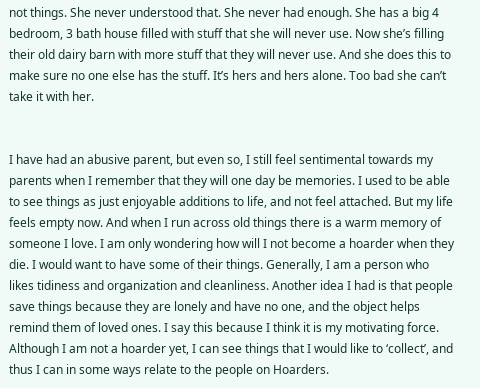not things. She never understood that. She never had enough. She has a big 4 bedroom, 3 bath house filled with stuff that she will never use. Now she’s filling their old dairy barn with more stuff that they will never use. And she does this to make sure no one else has the stuff. It’s hers and hers alone. Too bad she can’t take it with her.


I have had an abusive parent, but even so, I still feel sentimental towards my parents when I remember that they will one day be memories. I used to be able to see things as just enjoyable additions to life, and not feel attached. But my life feels empty now. And when I run across old things there is a warm memory of someone I love. I am only wondering how will I not become a hoarder when they die. I would want to have some of their things. Generally, I am a person who likes tidiness and organization and cleanliness. Another idea I had is that people save things because they are lonely and have no one, and the object helps remind them of loved ones. I say this because I think it is my motivating force. Although I am not a hoarder yet, I can see things that I would like to ‘collect’, and thus I can in some ways relate to the people on Hoarders.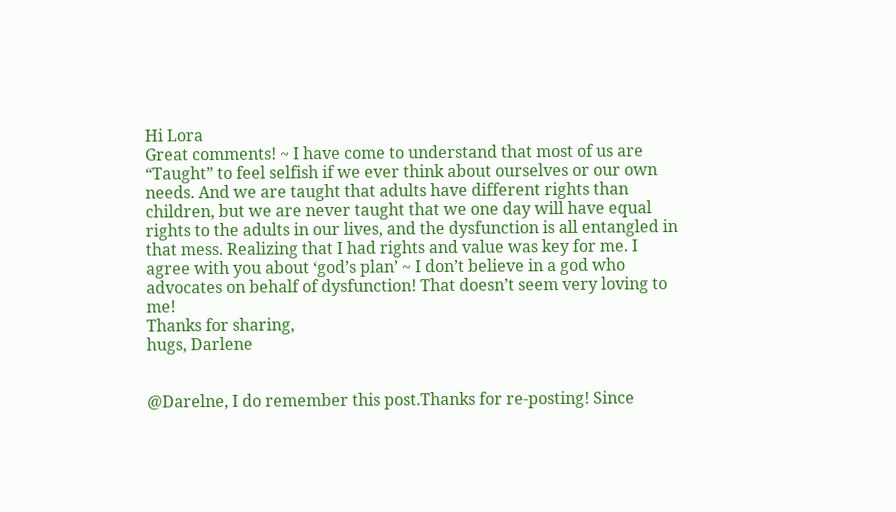Hi Lora
Great comments! ~ I have come to understand that most of us are “Taught” to feel selfish if we ever think about ourselves or our own needs. And we are taught that adults have different rights than children, but we are never taught that we one day will have equal rights to the adults in our lives, and the dysfunction is all entangled in that mess. Realizing that I had rights and value was key for me. I agree with you about ‘god’s plan’ ~ I don’t believe in a god who advocates on behalf of dysfunction! That doesn’t seem very loving to me!
Thanks for sharing,
hugs, Darlene


@Darelne, I do remember this post.Thanks for re-posting! Since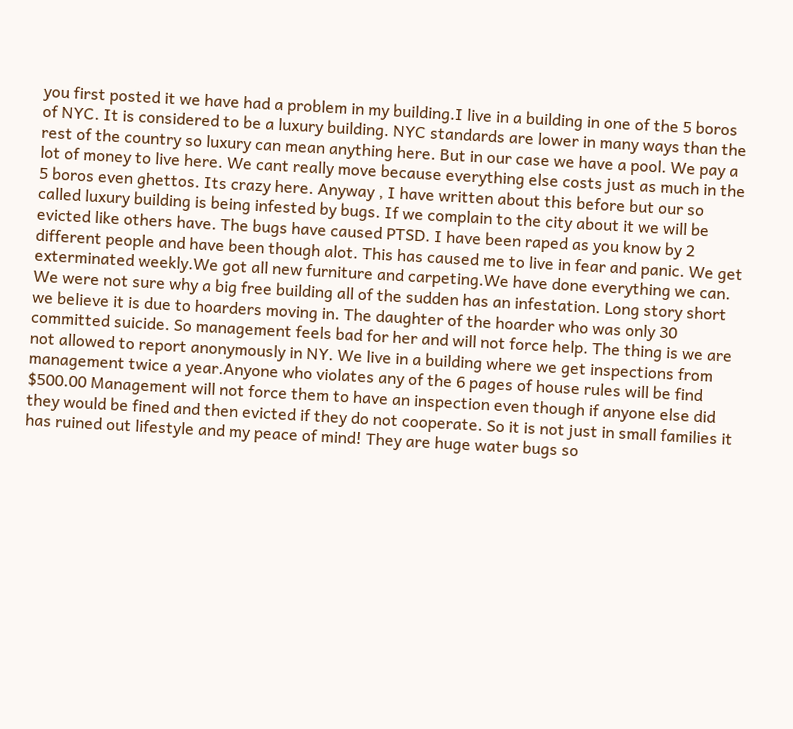you first posted it we have had a problem in my building.I live in a building in one of the 5 boros of NYC. It is considered to be a luxury building. NYC standards are lower in many ways than the rest of the country so luxury can mean anything here. But in our case we have a pool. We pay a lot of money to live here. We cant really move because everything else costs just as much in the 5 boros even ghettos. Its crazy here. Anyway , I have written about this before but our so called luxury building is being infested by bugs. If we complain to the city about it we will be evicted like others have. The bugs have caused PTSD. I have been raped as you know by 2 different people and have been though alot. This has caused me to live in fear and panic. We get exterminated weekly.We got all new furniture and carpeting.We have done everything we can. We were not sure why a big free building all of the sudden has an infestation. Long story short we believe it is due to hoarders moving in. The daughter of the hoarder who was only 30 committed suicide. So management feels bad for her and will not force help. The thing is we are not allowed to report anonymously in NY. We live in a building where we get inspections from management twice a year.Anyone who violates any of the 6 pages of house rules will be find $500.00 Management will not force them to have an inspection even though if anyone else did they would be fined and then evicted if they do not cooperate. So it is not just in small families it has ruined out lifestyle and my peace of mind! They are huge water bugs so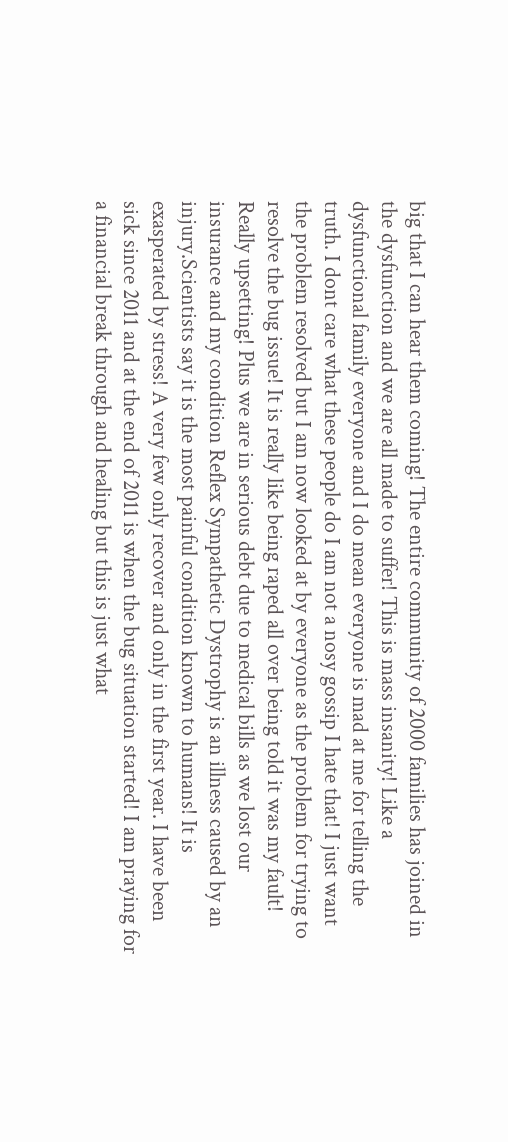big that I can hear them coming! The entire community of 2000 families has joined in the dysfunction and we are all made to suffer! This is mass insanity! Like a dysfunctional family everyone and I do mean everyone is mad at me for telling the truth. I dont care what these people do I am not a nosy gossip I hate that! I just want the problem resolved but I am now looked at by everyone as the problem for trying to resolve the bug issue! It is really like being raped all over being told it was my fault! Really upsetting! Plus we are in serious debt due to medical bills as we lost our insurance and my condition Reflex Sympathetic Dystrophy is an illness caused by an injury.Scientists say it is the most painful condition known to humans! It is exasperated by stress! A very few only recover and only in the first year. I have been sick since 2011 and at the end of 2011 is when the bug situation started! I am praying for a financial break through and healing but this is just what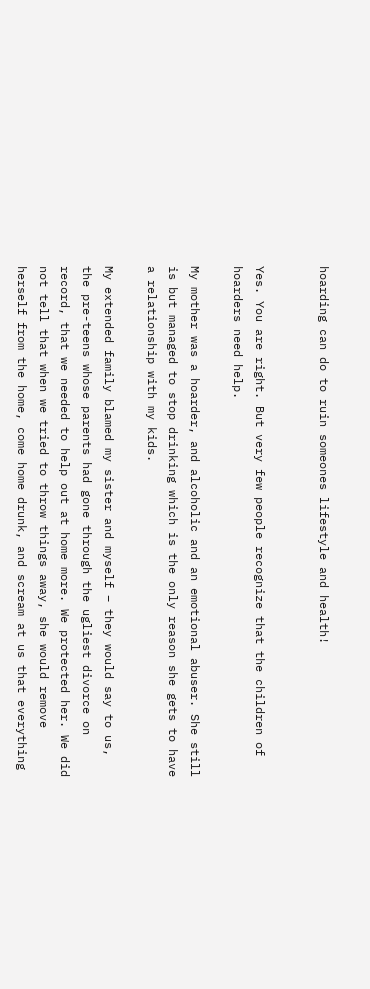hoarding can do to ruin someones lifestyle and health!


Yes. You are right. But very few people recognize that the children of hoarders need help.

My mother was a hoarder, and alcoholic and an emotional abuser. She still is but managed to stop drinking which is the only reason she gets to have a relationship with my kids.

My extended family blamed my sister and myself – they would say to us, the pre-teens whose parents had gone through the ugliest divorce on record, that we needed to help out at home more. We protected her. We did not tell that when we tried to throw things away, she would remove herself from the home, come home drunk, and scream at us that everything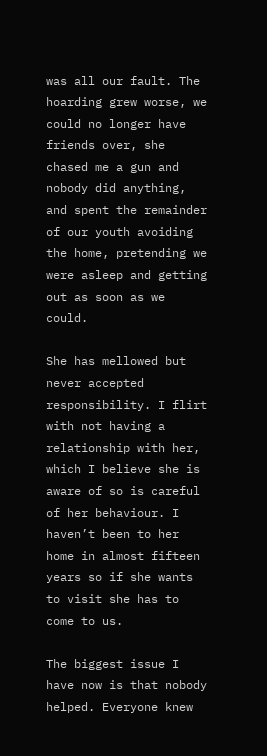was all our fault. The hoarding grew worse, we could no longer have friends over, she chased me a gun and nobody did anything, and spent the remainder of our youth avoiding the home, pretending we were asleep and getting out as soon as we could.

She has mellowed but never accepted responsibility. I flirt with not having a relationship with her, which I believe she is aware of so is careful of her behaviour. I haven’t been to her home in almost fifteen years so if she wants to visit she has to come to us.

The biggest issue I have now is that nobody helped. Everyone knew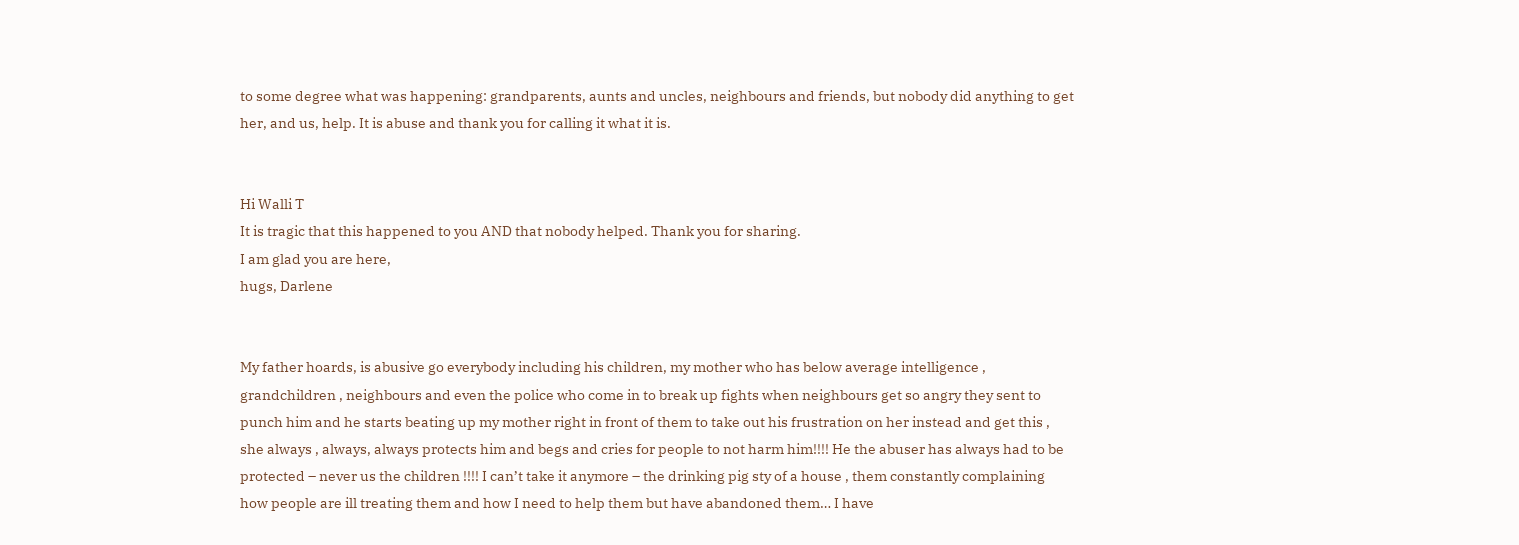to some degree what was happening: grandparents, aunts and uncles, neighbours and friends, but nobody did anything to get her, and us, help. It is abuse and thank you for calling it what it is.


Hi Walli T
It is tragic that this happened to you AND that nobody helped. Thank you for sharing.
I am glad you are here,
hugs, Darlene


My father hoards, is abusive go everybody including his children, my mother who has below average intelligence , grandchildren , neighbours and even the police who come in to break up fights when neighbours get so angry they sent to punch him and he starts beating up my mother right in front of them to take out his frustration on her instead and get this , she always , always, always protects him and begs and cries for people to not harm him!!!! He the abuser has always had to be protected – never us the children !!!! I can’t take it anymore – the drinking pig sty of a house , them constantly complaining how people are ill treating them and how I need to help them but have abandoned them… I have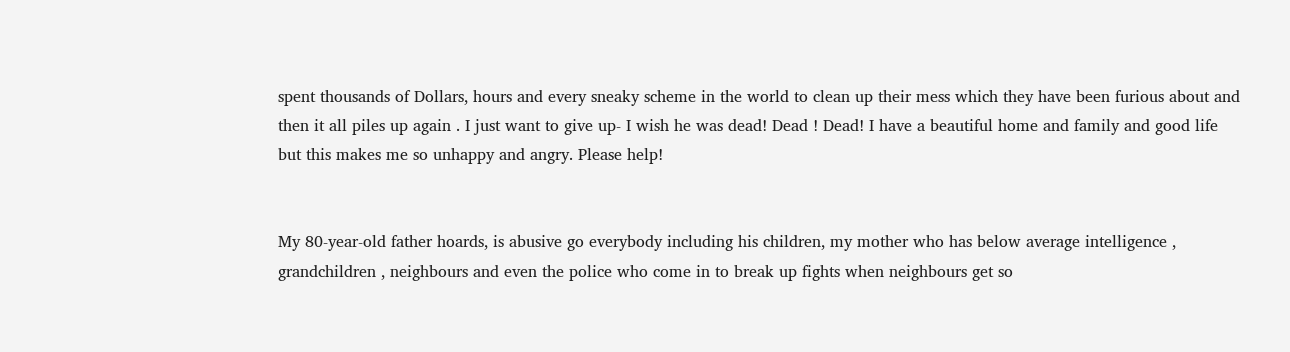spent thousands of Dollars, hours and every sneaky scheme in the world to clean up their mess which they have been furious about and then it all piles up again . I just want to give up- I wish he was dead! Dead ! Dead! I have a beautiful home and family and good life but this makes me so unhappy and angry. Please help!


My 80-year-old father hoards, is abusive go everybody including his children, my mother who has below average intelligence , grandchildren , neighbours and even the police who come in to break up fights when neighbours get so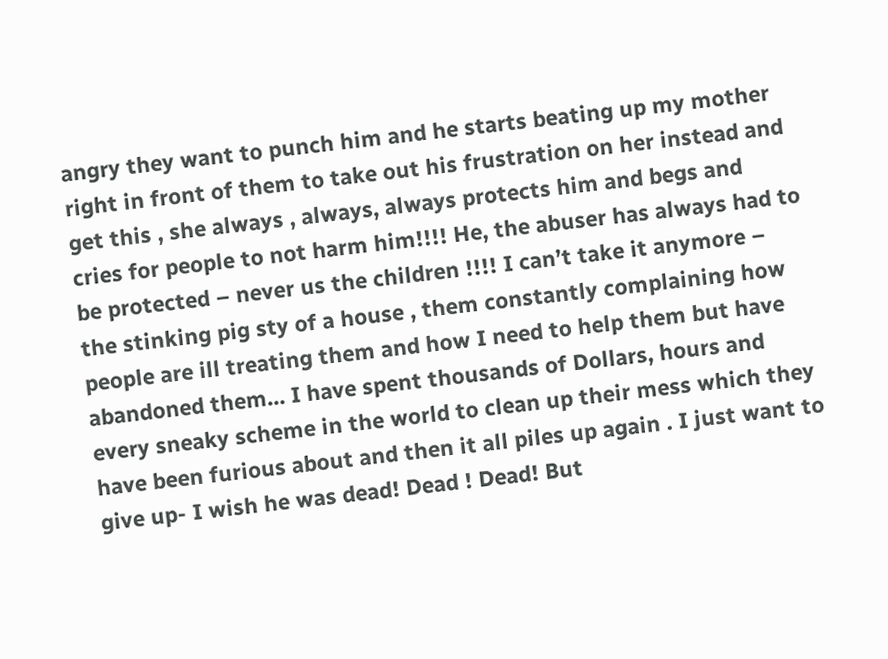angry they want to punch him and he starts beating up my mother right in front of them to take out his frustration on her instead and get this , she always , always, always protects him and begs and cries for people to not harm him!!!! He, the abuser has always had to be protected – never us the children !!!! I can’t take it anymore – the stinking pig sty of a house , them constantly complaining how people are ill treating them and how I need to help them but have abandoned them… I have spent thousands of Dollars, hours and every sneaky scheme in the world to clean up their mess which they have been furious about and then it all piles up again . I just want to give up- I wish he was dead! Dead ! Dead! But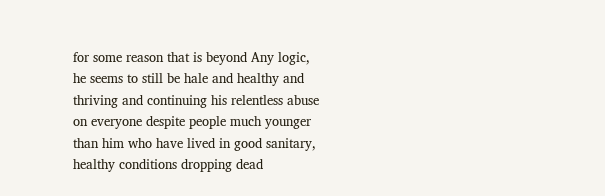for some reason that is beyond Any logic, he seems to still be hale and healthy and thriving and continuing his relentless abuse on everyone despite people much younger than him who have lived in good sanitary, healthy conditions dropping dead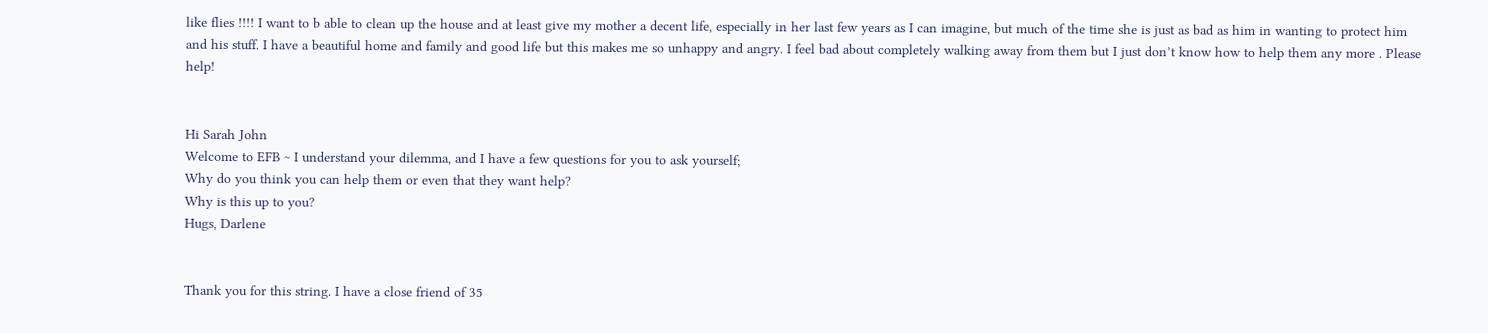like flies !!!! I want to b able to clean up the house and at least give my mother a decent life, especially in her last few years as I can imagine, but much of the time she is just as bad as him in wanting to protect him and his stuff. I have a beautiful home and family and good life but this makes me so unhappy and angry. I feel bad about completely walking away from them but I just don’t know how to help them any more . Please help!


Hi Sarah John
Welcome to EFB ~ I understand your dilemma, and I have a few questions for you to ask yourself;
Why do you think you can help them or even that they want help?
Why is this up to you?
Hugs, Darlene


Thank you for this string. I have a close friend of 35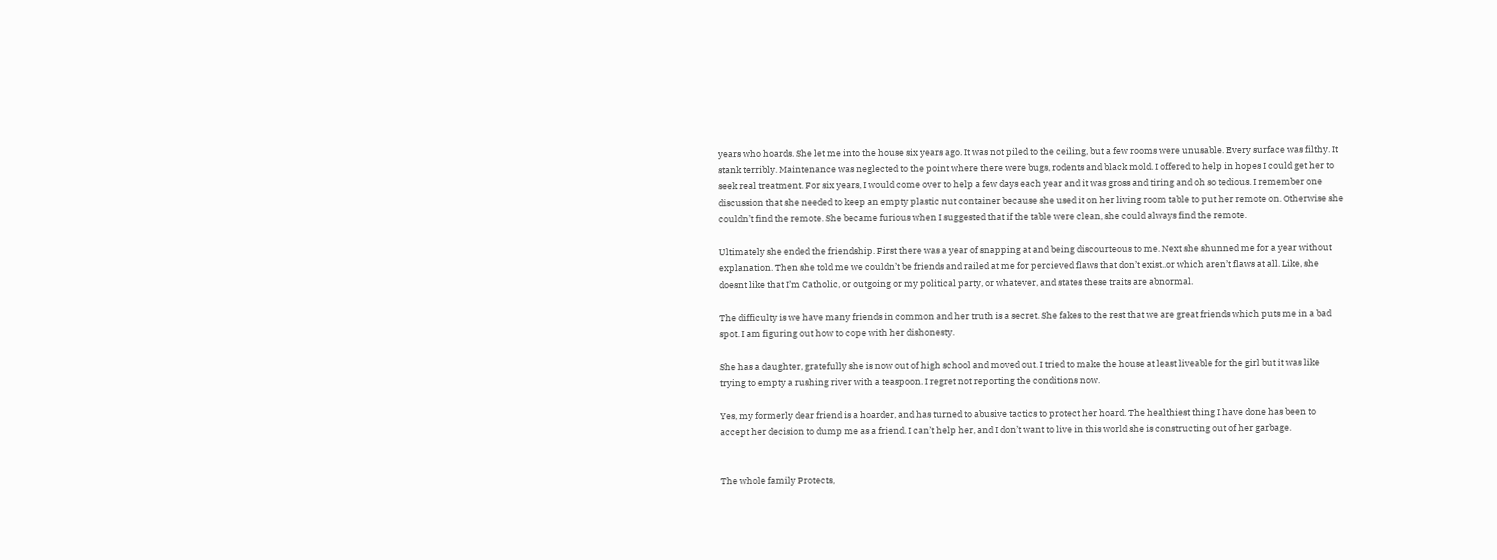years who hoards. She let me into the house six years ago. It was not piled to the ceiling, but a few rooms were unusable. Every surface was filthy. It stank terribly. Maintenance was neglected to the point where there were bugs, rodents and black mold. I offered to help in hopes I could get her to seek real treatment. For six years, I would come over to help a few days each year and it was gross and tiring and oh so tedious. I remember one discussion that she needed to keep an empty plastic nut container because she used it on her living room table to put her remote on. Otherwise she couldn’t find the remote. She became furious when I suggested that if the table were clean, she could always find the remote.

Ultimately she ended the friendship. First there was a year of snapping at and being discourteous to me. Next she shunned me for a year without explanation. Then she told me we couldn’t be friends and railed at me for percieved flaws that don’t exist..or which aren’t flaws at all. Like, she doesnt like that I’m Catholic, or outgoing or my political party, or whatever, and states these traits are abnormal.

The difficulty is we have many friends in common and her truth is a secret. She fakes to the rest that we are great friends which puts me in a bad spot. I am figuring out how to cope with her dishonesty.

She has a daughter, gratefully she is now out of high school and moved out. I tried to make the house at least liveable for the girl but it was like trying to empty a rushing river with a teaspoon. I regret not reporting the conditions now.

Yes, my formerly dear friend is a hoarder, and has turned to abusive tactics to protect her hoard. The healthiest thing I have done has been to accept her decision to dump me as a friend. I can’t help her, and I don’t want to live in this world she is constructing out of her garbage.


The whole family Protects,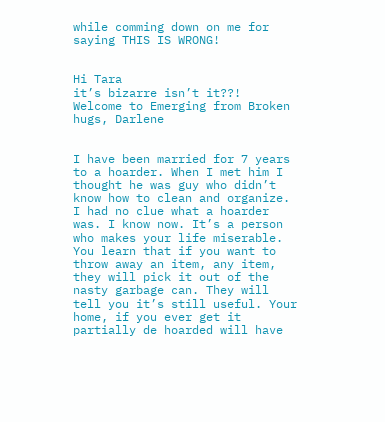while comming down on me for saying THIS IS WRONG!


Hi Tara
it’s bizarre isn’t it??!
Welcome to Emerging from Broken
hugs, Darlene


I have been married for 7 years to a hoarder. When I met him I thought he was guy who didn’t know how to clean and organize. I had no clue what a hoarder was. I know now. It’s a person who makes your life miserable. You learn that if you want to throw away an item, any item, they will pick it out of the nasty garbage can. They will tell you it’s still useful. Your home, if you ever get it partially de hoarded will have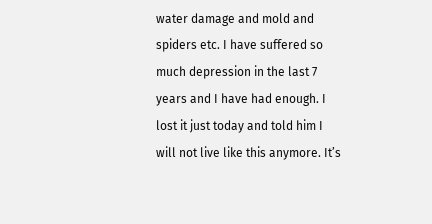water damage and mold and spiders etc. I have suffered so much depression in the last 7 years and I have had enough. I lost it just today and told him I will not live like this anymore. It’s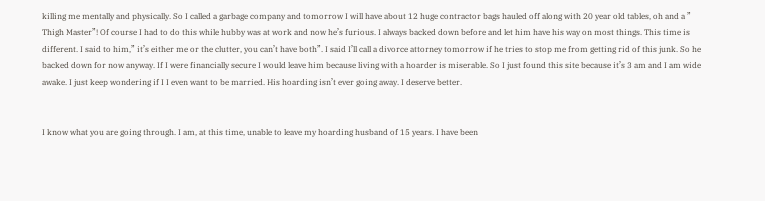killing me mentally and physically. So I called a garbage company and tomorrow I will have about 12 huge contractor bags hauled off along with 20 year old tables, oh and a ” Thigh Master”! Of course I had to do this while hubby was at work and now he’s furious. I always backed down before and let him have his way on most things. This time is different. I said to him,” it’s either me or the clutter, you can’t have both”. I said I’ll call a divorce attorney tomorrow if he tries to stop me from getting rid of this junk. So he backed down for now anyway. If I were financially secure I would leave him because living with a hoarder is miserable. So I just found this site because it’s 3 am and I am wide awake. I just keep wondering if I I even want to be married. His hoarding isn’t ever going away. I deserve better.


I know what you are going through. I am, at this time, unable to leave my hoarding husband of 15 years. I have been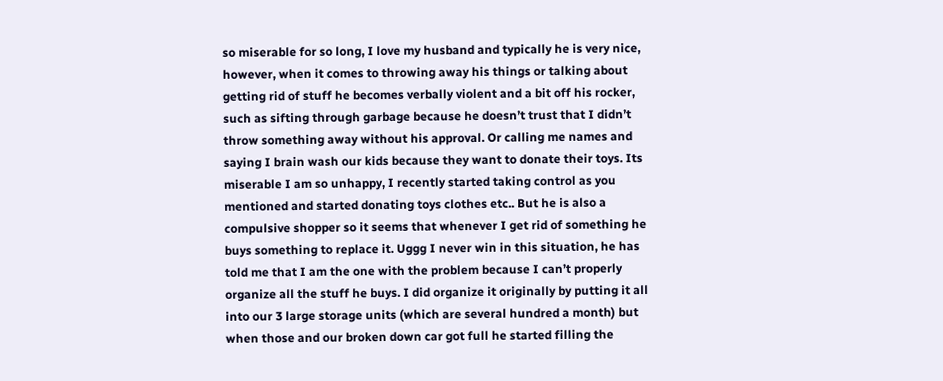so miserable for so long, I love my husband and typically he is very nice, however, when it comes to throwing away his things or talking about getting rid of stuff he becomes verbally violent and a bit off his rocker, such as sifting through garbage because he doesn’t trust that I didn’t throw something away without his approval. Or calling me names and saying I brain wash our kids because they want to donate their toys. Its miserable I am so unhappy, I recently started taking control as you mentioned and started donating toys clothes etc.. But he is also a compulsive shopper so it seems that whenever I get rid of something he buys something to replace it. Uggg I never win in this situation, he has told me that I am the one with the problem because I can’t properly organize all the stuff he buys. I did organize it originally by putting it all into our 3 large storage units (which are several hundred a month) but when those and our broken down car got full he started filling the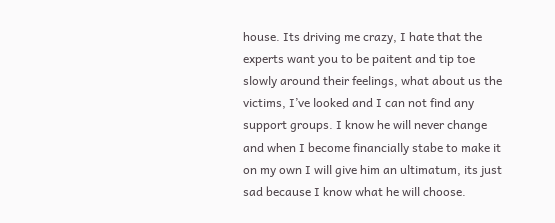house. Its driving me crazy, I hate that the experts want you to be paitent and tip toe slowly around their feelings, what about us the victims, I’ve looked and I can not find any support groups. I know he will never change and when I become financially stabe to make it on my own I will give him an ultimatum, its just sad because I know what he will choose.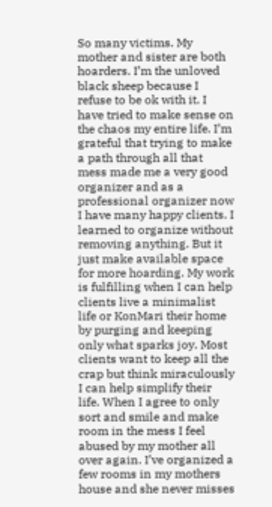So many victims. My mother and sister are both hoarders. I’m the unloved black sheep because I refuse to be ok with it. I have tried to make sense on the chaos my entire life. I’m grateful that trying to make a path through all that mess made me a very good organizer and as a professional organizer now I have many happy clients. I learned to organize without removing anything. But it just make available space for more hoarding. My work is fulfilling when I can help clients live a minimalist life or KonMari their home by purging and keeping only what sparks joy. Most clients want to keep all the crap but think miraculously I can help simplify their life. When I agree to only sort and smile and make room in the mess I feel abused by my mother all over again. I’ve organized a few rooms in my mothers house and she never misses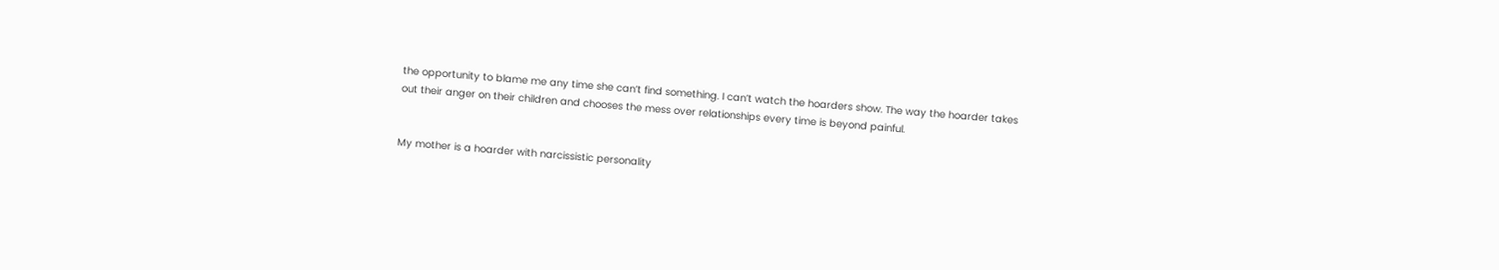the opportunity to blame me any time she can’t find something. I can’t watch the hoarders show. The way the hoarder takes out their anger on their children and chooses the mess over relationships every time is beyond painful.


My mother is a hoarder with narcissistic personality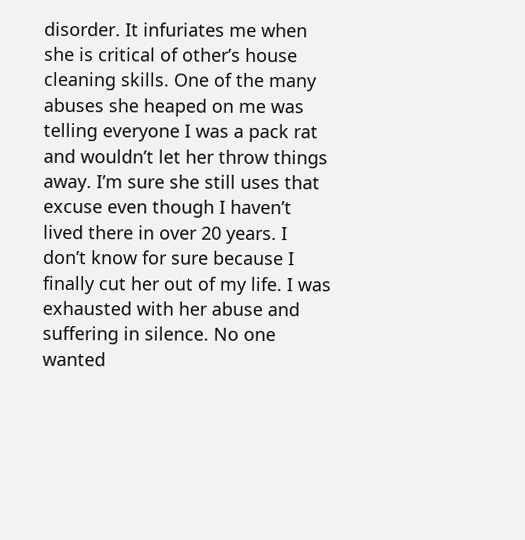disorder. It infuriates me when she is critical of other’s house cleaning skills. One of the many abuses she heaped on me was telling everyone I was a pack rat and wouldn’t let her throw things away. I’m sure she still uses that excuse even though I haven’t lived there in over 20 years. I don’t know for sure because I finally cut her out of my life. I was exhausted with her abuse and suffering in silence. No one wanted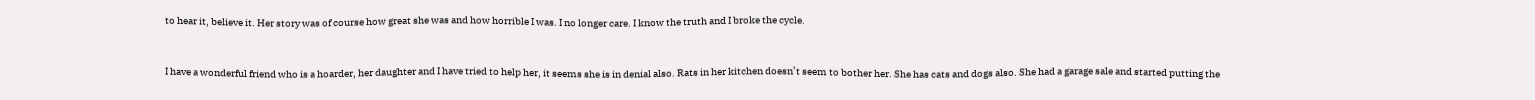to hear it, believe it. Her story was of course how great she was and how horrible I was. I no longer care. I know the truth and I broke the cycle.


I have a wonderful friend who is a hoarder, her daughter and I have tried to help her, it seems she is in denial also. Rats in her kitchen doesn’t seem to bother her. She has cats and dogs also. She had a garage sale and started putting the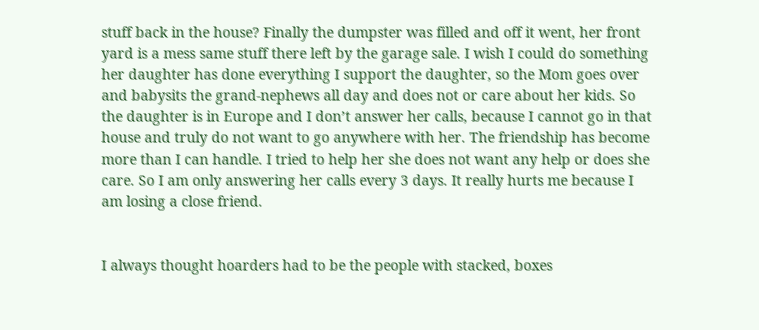stuff back in the house? Finally the dumpster was filled and off it went, her front yard is a mess same stuff there left by the garage sale. I wish I could do something her daughter has done everything I support the daughter, so the Mom goes over and babysits the grand-nephews all day and does not or care about her kids. So the daughter is in Europe and I don’t answer her calls, because I cannot go in that house and truly do not want to go anywhere with her. The friendship has become more than I can handle. I tried to help her she does not want any help or does she care. So I am only answering her calls every 3 days. It really hurts me because I am losing a close friend.


I always thought hoarders had to be the people with stacked, boxes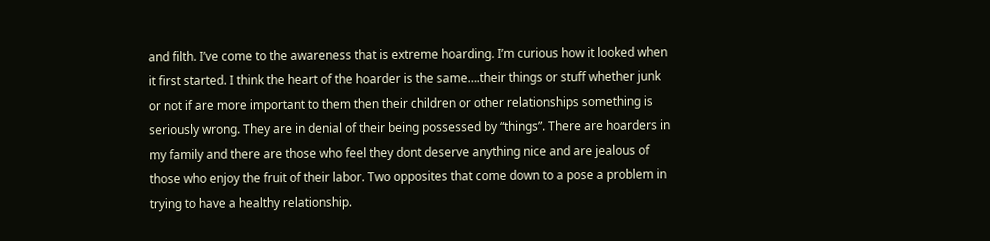and filth. I’ve come to the awareness that is extreme hoarding. I’m curious how it looked when it first started. I think the heart of the hoarder is the same….their things or stuff whether junk or not if are more important to them then their children or other relationships something is seriously wrong. They are in denial of their being possessed by “things”. There are hoarders in my family and there are those who feel they dont deserve anything nice and are jealous of those who enjoy the fruit of their labor. Two opposites that come down to a pose a problem in trying to have a healthy relationship.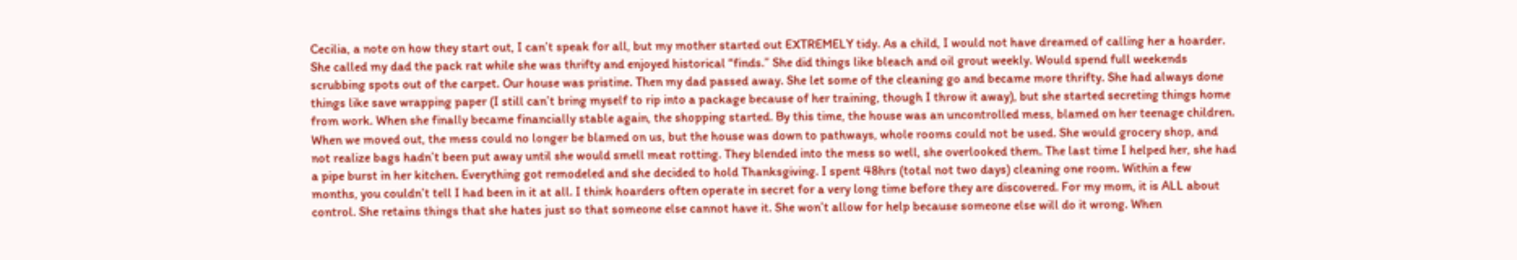Cecilia, a note on how they start out, I can’t speak for all, but my mother started out EXTREMELY tidy. As a child, I would not have dreamed of calling her a hoarder. She called my dad the pack rat while she was thrifty and enjoyed historical “finds.” She did things like bleach and oil grout weekly. Would spend full weekends scrubbing spots out of the carpet. Our house was pristine. Then my dad passed away. She let some of the cleaning go and became more thrifty. She had always done things like save wrapping paper (I still can’t bring myself to rip into a package because of her training, though I throw it away), but she started secreting things home from work. When she finally became financially stable again, the shopping started. By this time, the house was an uncontrolled mess, blamed on her teenage children. When we moved out, the mess could no longer be blamed on us, but the house was down to pathways, whole rooms could not be used. She would grocery shop, and not realize bags hadn’t been put away until she would smell meat rotting. They blended into the mess so well, she overlooked them. The last time I helped her, she had a pipe burst in her kitchen. Everything got remodeled and she decided to hold Thanksgiving. I spent 48hrs (total not two days) cleaning one room. Within a few months, you couldn’t tell I had been in it at all. I think hoarders often operate in secret for a very long time before they are discovered. For my mom, it is ALL about control. She retains things that she hates just so that someone else cannot have it. She won’t allow for help because someone else will do it wrong. When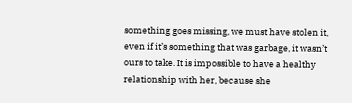something goes missing, we must have stolen it, even if it’s something that was garbage, it wasn’t ours to take. It is impossible to have a healthy relationship with her, because she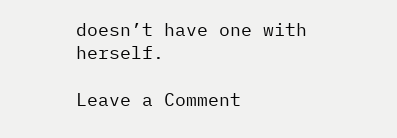doesn’t have one with herself.

Leave a Comment